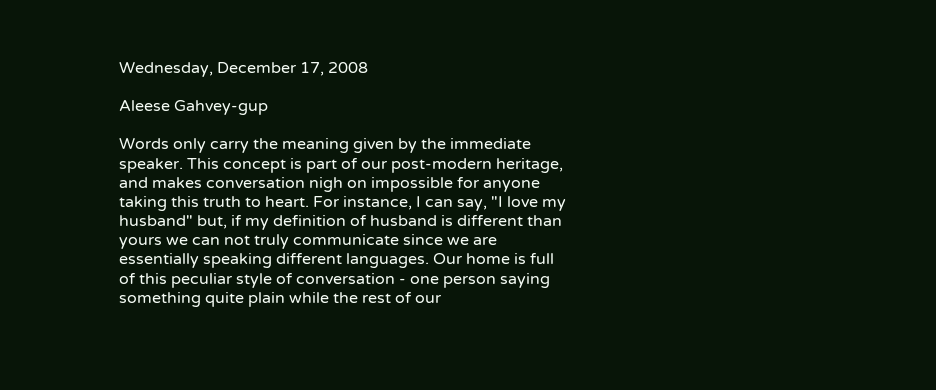Wednesday, December 17, 2008

Aleese Gahvey-gup

Words only carry the meaning given by the immediate speaker. This concept is part of our post-modern heritage, and makes conversation nigh on impossible for anyone taking this truth to heart. For instance, I can say, "I love my husband" but, if my definition of husband is different than yours we can not truly communicate since we are essentially speaking different languages. Our home is full of this peculiar style of conversation - one person saying something quite plain while the rest of our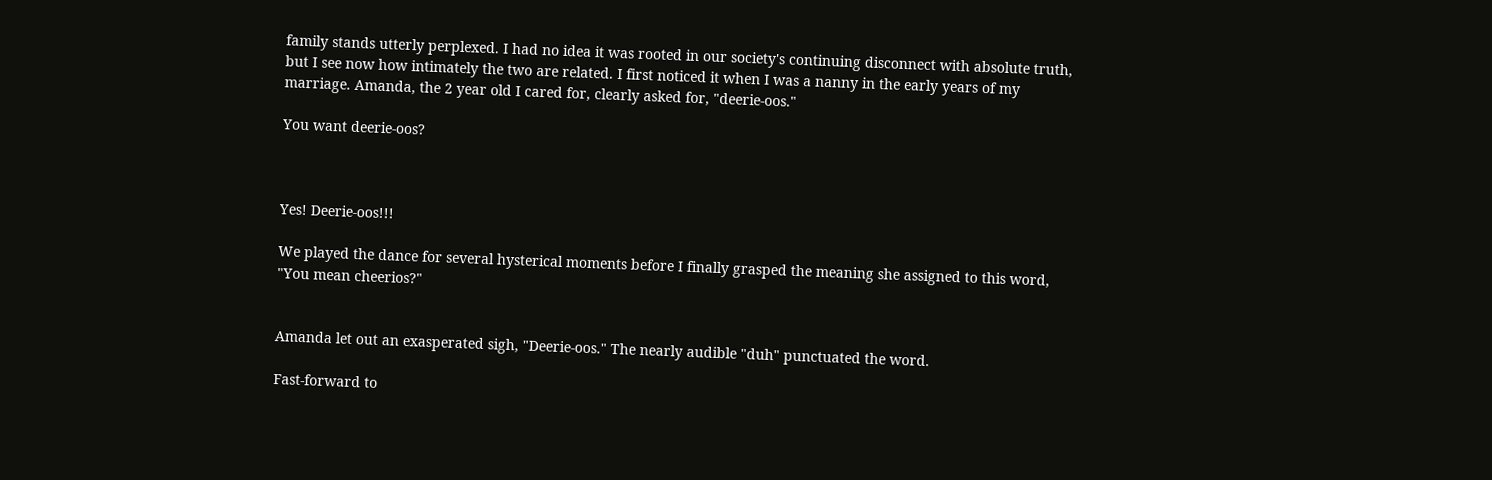family stands utterly perplexed. I had no idea it was rooted in our society's continuing disconnect with absolute truth, but I see now how intimately the two are related. I first noticed it when I was a nanny in the early years of my marriage. Amanda, the 2 year old I cared for, clearly asked for, "deerie-oos."

You want deerie-oos?



Yes! Deerie-oos!!!

We played the dance for several hysterical moments before I finally grasped the meaning she assigned to this word, "You mean cheerios?"


Amanda let out an exasperated sigh, "Deerie-oos." The nearly audible "duh" punctuated the word.

Fast-forward to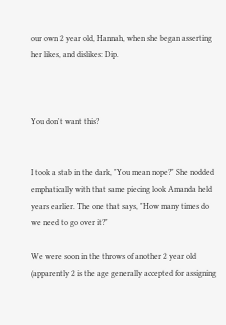our own 2 year old, Hannah, when she began asserting her likes, and dislikes: Dip.



You don't want this?


I took a stab in the dark, "You mean nope?" She nodded emphatically with that same piecing look Amanda held years earlier. The one that says, "How many times do we need to go over it?"

We were soon in the throws of another 2 year old (apparently 2 is the age generally accepted for assigning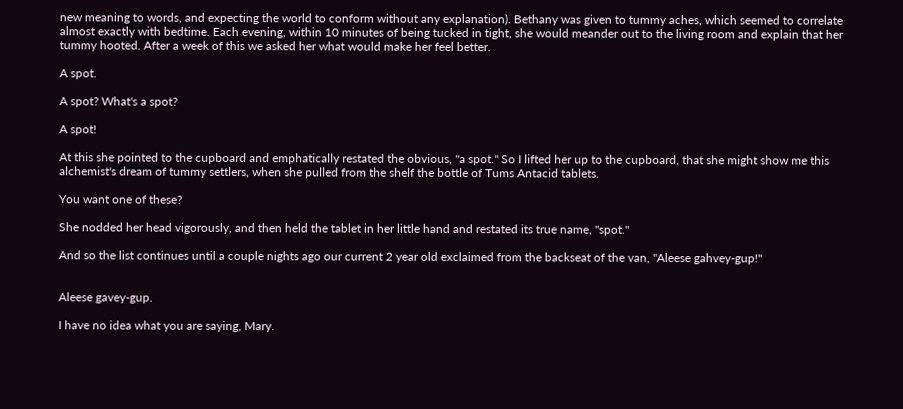new meaning to words, and expecting the world to conform without any explanation). Bethany was given to tummy aches, which seemed to correlate almost exactly with bedtime. Each evening, within 10 minutes of being tucked in tight, she would meander out to the living room and explain that her tummy hooted. After a week of this we asked her what would make her feel better.

A spot.

A spot? What's a spot?

A spot!

At this she pointed to the cupboard and emphatically restated the obvious, "a spot." So I lifted her up to the cupboard, that she might show me this alchemist's dream of tummy settlers, when she pulled from the shelf the bottle of Tums Antacid tablets.

You want one of these?

She nodded her head vigorously, and then held the tablet in her little hand and restated its true name, "spot."

And so the list continues until a couple nights ago our current 2 year old exclaimed from the backseat of the van, "Aleese gahvey-gup!"


Aleese gavey-gup.

I have no idea what you are saying, Mary.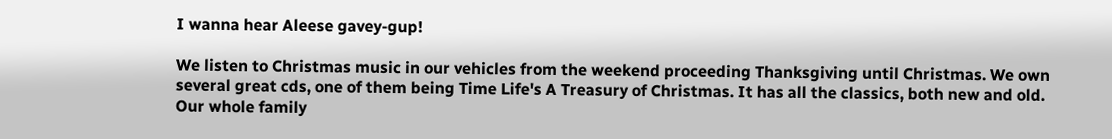I wanna hear Aleese gavey-gup!

We listen to Christmas music in our vehicles from the weekend proceeding Thanksgiving until Christmas. We own several great cds, one of them being Time Life's A Treasury of Christmas. It has all the classics, both new and old. Our whole family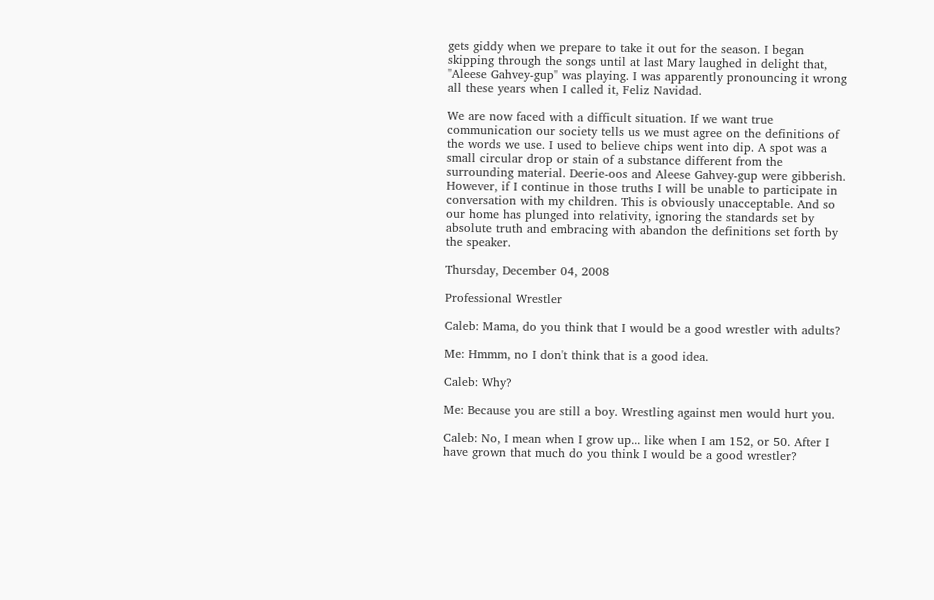gets giddy when we prepare to take it out for the season. I began skipping through the songs until at last Mary laughed in delight that, "Aleese Gahvey-gup" was playing. I was apparently pronouncing it wrong all these years when I called it, Feliz Navidad.

We are now faced with a difficult situation. If we want true communication our society tells us we must agree on the definitions of the words we use. I used to believe chips went into dip. A spot was a small circular drop or stain of a substance different from the surrounding material. Deerie-oos and Aleese Gahvey-gup were gibberish. However, if I continue in those truths I will be unable to participate in conversation with my children. This is obviously unacceptable. And so our home has plunged into relativity, ignoring the standards set by absolute truth and embracing with abandon the definitions set forth by the speaker.

Thursday, December 04, 2008

Professional Wrestler

Caleb: Mama, do you think that I would be a good wrestler with adults?

Me: Hmmm, no I don't think that is a good idea.

Caleb: Why?

Me: Because you are still a boy. Wrestling against men would hurt you.

Caleb: No, I mean when I grow up... like when I am 152, or 50. After I have grown that much do you think I would be a good wrestler?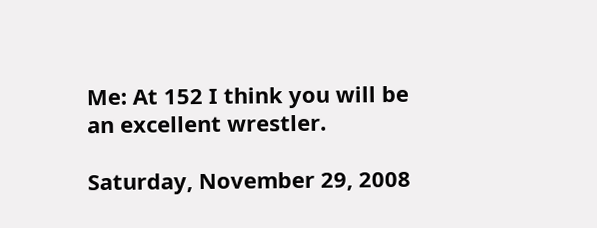Me: At 152 I think you will be an excellent wrestler.

Saturday, November 29, 2008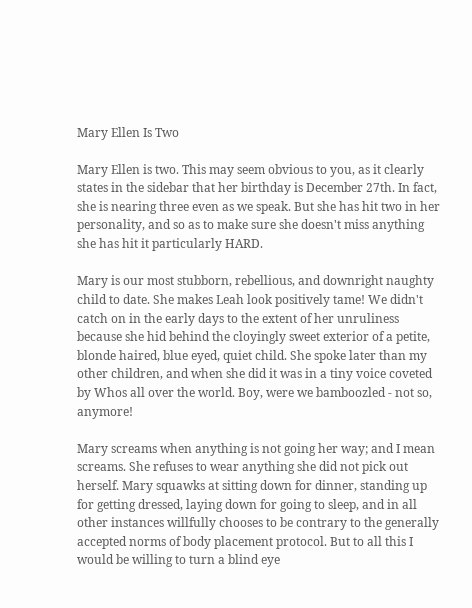Mary Ellen Is Two

Mary Ellen is two. This may seem obvious to you, as it clearly states in the sidebar that her birthday is December 27th. In fact, she is nearing three even as we speak. But she has hit two in her personality, and so as to make sure she doesn't miss anything she has hit it particularly HARD.

Mary is our most stubborn, rebellious, and downright naughty child to date. She makes Leah look positively tame! We didn't catch on in the early days to the extent of her unruliness because she hid behind the cloyingly sweet exterior of a petite, blonde haired, blue eyed, quiet child. She spoke later than my other children, and when she did it was in a tiny voice coveted by Whos all over the world. Boy, were we bamboozled - not so, anymore!

Mary screams when anything is not going her way; and I mean screams. She refuses to wear anything she did not pick out herself. Mary squawks at sitting down for dinner, standing up for getting dressed, laying down for going to sleep, and in all other instances willfully chooses to be contrary to the generally accepted norms of body placement protocol. But to all this I would be willing to turn a blind eye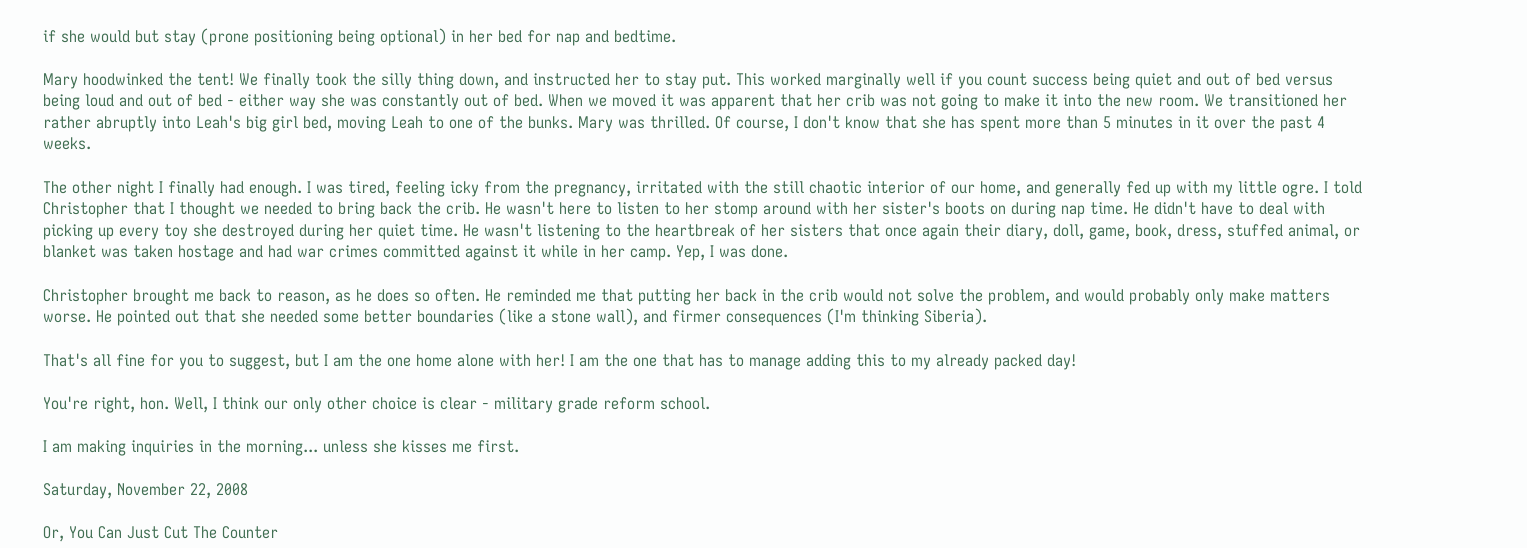if she would but stay (prone positioning being optional) in her bed for nap and bedtime.

Mary hoodwinked the tent! We finally took the silly thing down, and instructed her to stay put. This worked marginally well if you count success being quiet and out of bed versus being loud and out of bed - either way she was constantly out of bed. When we moved it was apparent that her crib was not going to make it into the new room. We transitioned her rather abruptly into Leah's big girl bed, moving Leah to one of the bunks. Mary was thrilled. Of course, I don't know that she has spent more than 5 minutes in it over the past 4 weeks.

The other night I finally had enough. I was tired, feeling icky from the pregnancy, irritated with the still chaotic interior of our home, and generally fed up with my little ogre. I told Christopher that I thought we needed to bring back the crib. He wasn't here to listen to her stomp around with her sister's boots on during nap time. He didn't have to deal with picking up every toy she destroyed during her quiet time. He wasn't listening to the heartbreak of her sisters that once again their diary, doll, game, book, dress, stuffed animal, or blanket was taken hostage and had war crimes committed against it while in her camp. Yep, I was done.

Christopher brought me back to reason, as he does so often. He reminded me that putting her back in the crib would not solve the problem, and would probably only make matters worse. He pointed out that she needed some better boundaries (like a stone wall), and firmer consequences (I'm thinking Siberia).

That's all fine for you to suggest, but I am the one home alone with her! I am the one that has to manage adding this to my already packed day!

You're right, hon. Well, I think our only other choice is clear - military grade reform school.

I am making inquiries in the morning... unless she kisses me first.

Saturday, November 22, 2008

Or, You Can Just Cut The Counter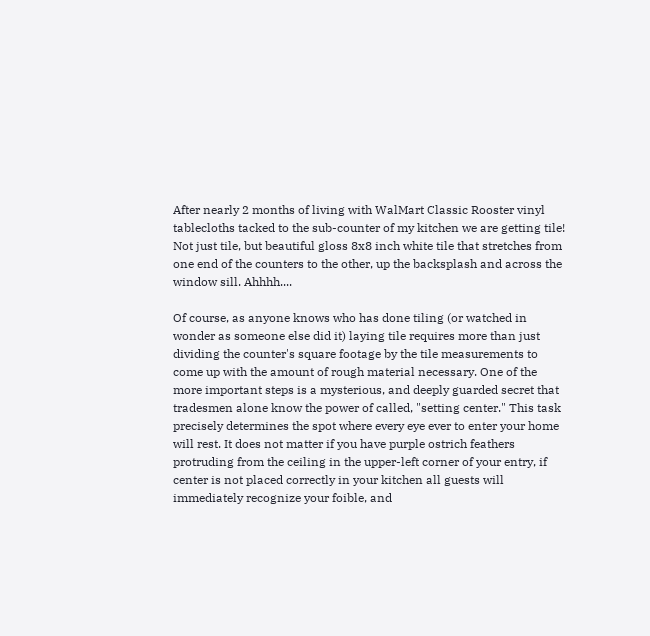After nearly 2 months of living with WalMart Classic Rooster vinyl tablecloths tacked to the sub-counter of my kitchen we are getting tile! Not just tile, but beautiful gloss 8x8 inch white tile that stretches from one end of the counters to the other, up the backsplash and across the window sill. Ahhhh....

Of course, as anyone knows who has done tiling (or watched in wonder as someone else did it) laying tile requires more than just dividing the counter's square footage by the tile measurements to come up with the amount of rough material necessary. One of the more important steps is a mysterious, and deeply guarded secret that tradesmen alone know the power of called, "setting center." This task precisely determines the spot where every eye ever to enter your home will rest. It does not matter if you have purple ostrich feathers protruding from the ceiling in the upper-left corner of your entry, if center is not placed correctly in your kitchen all guests will immediately recognize your foible, and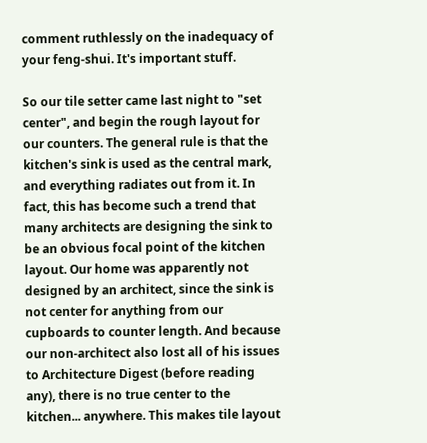comment ruthlessly on the inadequacy of your feng-shui. It's important stuff.

So our tile setter came last night to "set center", and begin the rough layout for our counters. The general rule is that the kitchen's sink is used as the central mark, and everything radiates out from it. In fact, this has become such a trend that many architects are designing the sink to be an obvious focal point of the kitchen layout. Our home was apparently not designed by an architect, since the sink is not center for anything from our cupboards to counter length. And because our non-architect also lost all of his issues to Architecture Digest (before reading any), there is no true center to the kitchen... anywhere. This makes tile layout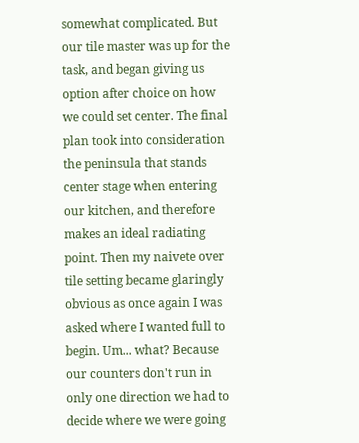somewhat complicated. But our tile master was up for the task, and began giving us option after choice on how we could set center. The final plan took into consideration the peninsula that stands center stage when entering our kitchen, and therefore makes an ideal radiating point. Then my naivete over tile setting became glaringly obvious as once again I was asked where I wanted full to begin. Um... what? Because our counters don't run in only one direction we had to decide where we were going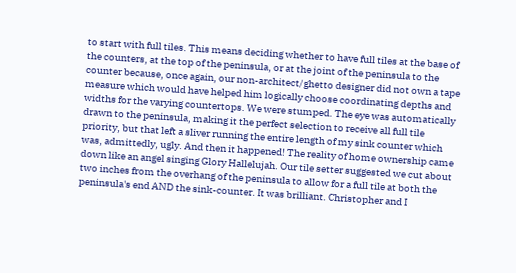to start with full tiles. This means deciding whether to have full tiles at the base of the counters, at the top of the peninsula, or at the joint of the peninsula to the counter because, once again, our non-architect/ghetto designer did not own a tape measure which would have helped him logically choose coordinating depths and widths for the varying countertops. We were stumped. The eye was automatically drawn to the peninsula, making it the perfect selection to receive all full tile priority, but that left a sliver running the entire length of my sink counter which was, admittedly, ugly. And then it happened! The reality of home ownership came down like an angel singing Glory Hallelujah. Our tile setter suggested we cut about two inches from the overhang of the peninsula to allow for a full tile at both the peninsula's end AND the sink-counter. It was brilliant. Christopher and I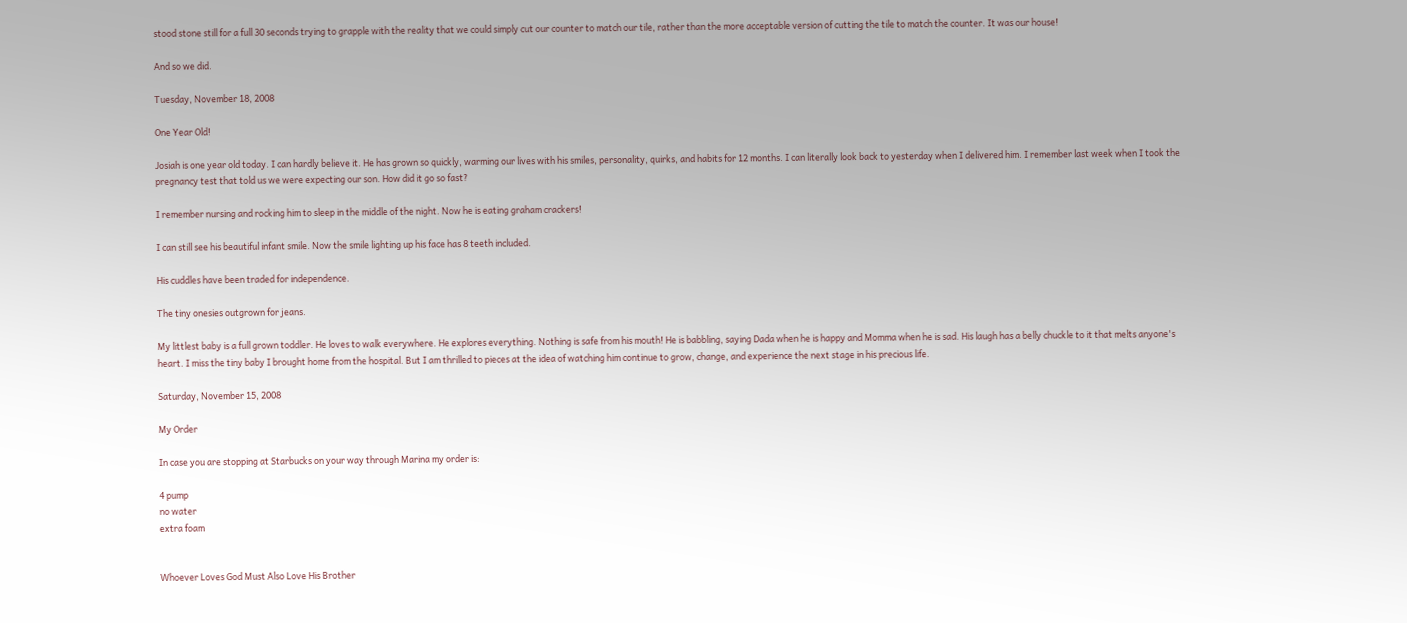stood stone still for a full 30 seconds trying to grapple with the reality that we could simply cut our counter to match our tile, rather than the more acceptable version of cutting the tile to match the counter. It was our house!

And so we did.

Tuesday, November 18, 2008

One Year Old!

Josiah is one year old today. I can hardly believe it. He has grown so quickly, warming our lives with his smiles, personality, quirks, and habits for 12 months. I can literally look back to yesterday when I delivered him. I remember last week when I took the pregnancy test that told us we were expecting our son. How did it go so fast?

I remember nursing and rocking him to sleep in the middle of the night. Now he is eating graham crackers!

I can still see his beautiful infant smile. Now the smile lighting up his face has 8 teeth included.

His cuddles have been traded for independence.

The tiny onesies outgrown for jeans.

My littlest baby is a full grown toddler. He loves to walk everywhere. He explores everything. Nothing is safe from his mouth! He is babbling, saying Dada when he is happy and Momma when he is sad. His laugh has a belly chuckle to it that melts anyone's heart. I miss the tiny baby I brought home from the hospital. But I am thrilled to pieces at the idea of watching him continue to grow, change, and experience the next stage in his precious life.

Saturday, November 15, 2008

My Order

In case you are stopping at Starbucks on your way through Marina my order is:

4 pump
no water
extra foam


Whoever Loves God Must Also Love His Brother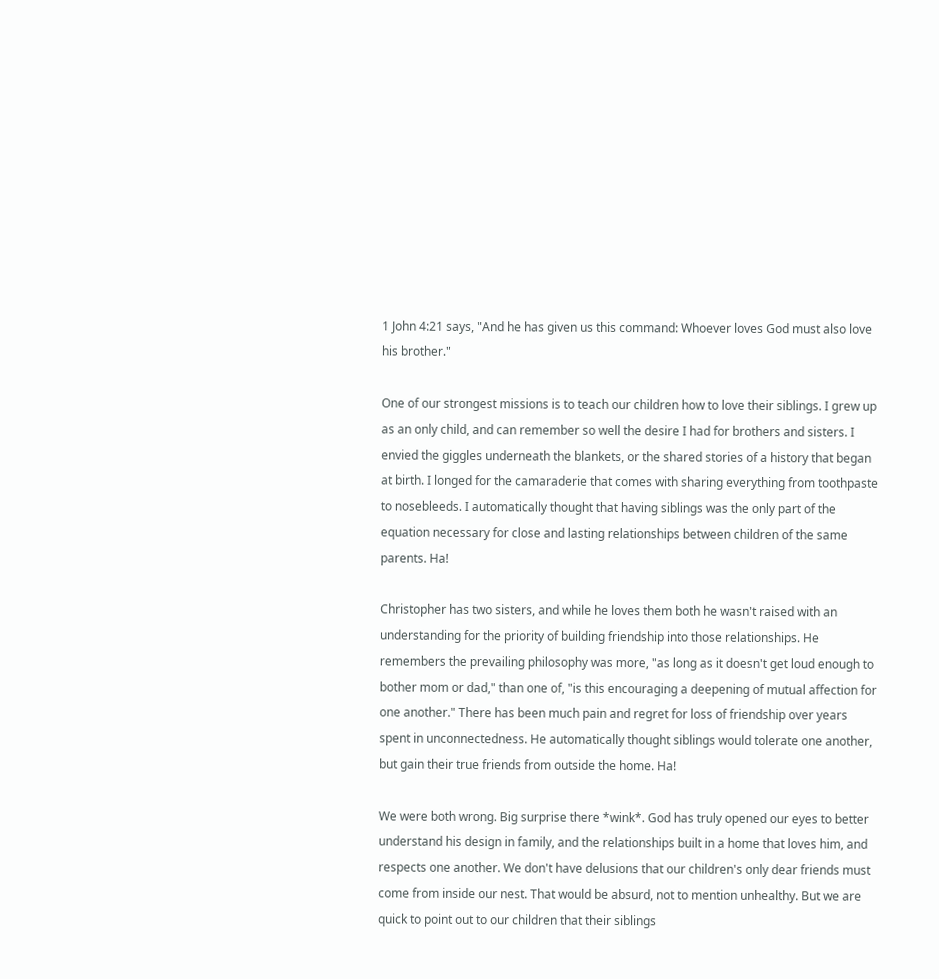1 John 4:21 says, "And he has given us this command: Whoever loves God must also love his brother."

One of our strongest missions is to teach our children how to love their siblings. I grew up as an only child, and can remember so well the desire I had for brothers and sisters. I envied the giggles underneath the blankets, or the shared stories of a history that began at birth. I longed for the camaraderie that comes with sharing everything from toothpaste to nosebleeds. I automatically thought that having siblings was the only part of the equation necessary for close and lasting relationships between children of the same parents. Ha!

Christopher has two sisters, and while he loves them both he wasn't raised with an understanding for the priority of building friendship into those relationships. He remembers the prevailing philosophy was more, "as long as it doesn't get loud enough to bother mom or dad," than one of, "is this encouraging a deepening of mutual affection for one another." There has been much pain and regret for loss of friendship over years spent in unconnectedness. He automatically thought siblings would tolerate one another, but gain their true friends from outside the home. Ha!

We were both wrong. Big surprise there *wink*. God has truly opened our eyes to better understand his design in family, and the relationships built in a home that loves him, and respects one another. We don't have delusions that our children's only dear friends must come from inside our nest. That would be absurd, not to mention unhealthy. But we are quick to point out to our children that their siblings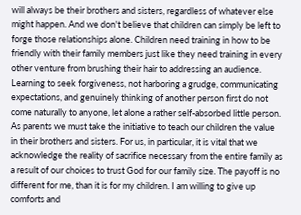will always be their brothers and sisters, regardless of whatever else might happen. And we don't believe that children can simply be left to forge those relationships alone. Children need training in how to be friendly with their family members just like they need training in every other venture from brushing their hair to addressing an audience. Learning to seek forgiveness, not harboring a grudge, communicating expectations, and genuinely thinking of another person first do not come naturally to anyone, let alone a rather self-absorbed little person. As parents we must take the initiative to teach our children the value in their brothers and sisters. For us, in particular, it is vital that we acknowledge the reality of sacrifice necessary from the entire family as a result of our choices to trust God for our family size. The payoff is no different for me, than it is for my children. I am willing to give up comforts and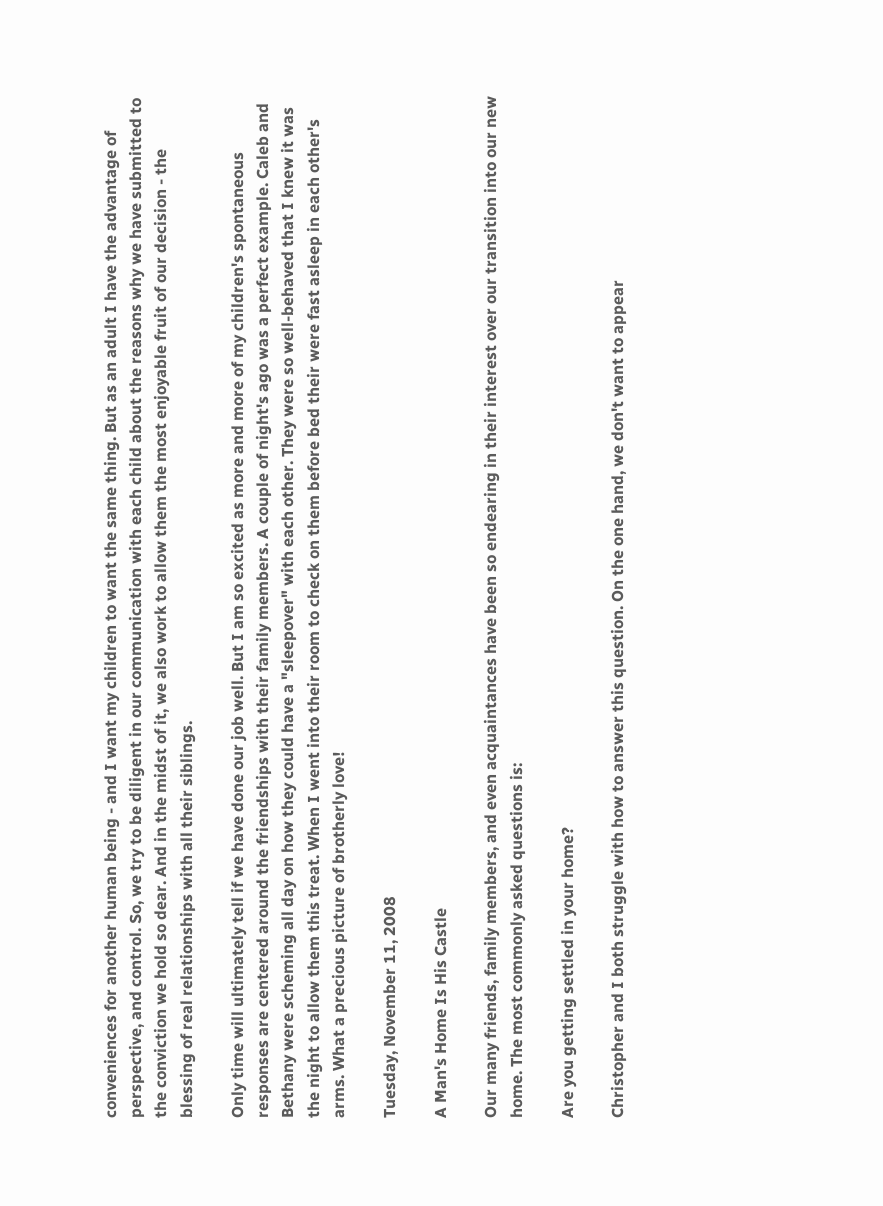conveniences for another human being - and I want my children to want the same thing. But as an adult I have the advantage of perspective, and control. So, we try to be diligent in our communication with each child about the reasons why we have submitted to the conviction we hold so dear. And in the midst of it, we also work to allow them the most enjoyable fruit of our decision - the blessing of real relationships with all their siblings.

Only time will ultimately tell if we have done our job well. But I am so excited as more and more of my children's spontaneous responses are centered around the friendships with their family members. A couple of night's ago was a perfect example. Caleb and Bethany were scheming all day on how they could have a "sleepover" with each other. They were so well-behaved that I knew it was the night to allow them this treat. When I went into their room to check on them before bed their were fast asleep in each other's arms. What a precious picture of brotherly love!

Tuesday, November 11, 2008

A Man's Home Is His Castle

Our many friends, family members, and even acquaintances have been so endearing in their interest over our transition into our new home. The most commonly asked questions is:

Are you getting settled in your home?

Christopher and I both struggle with how to answer this question. On the one hand, we don't want to appear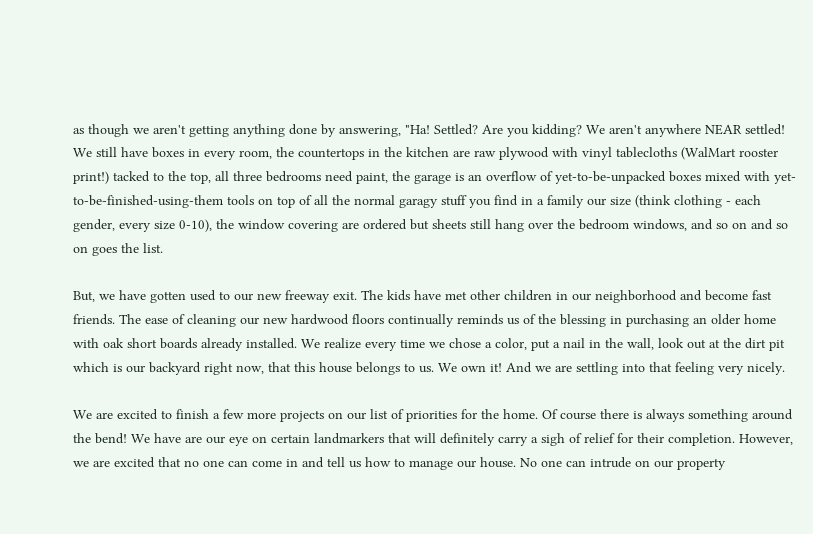as though we aren't getting anything done by answering, "Ha! Settled? Are you kidding? We aren't anywhere NEAR settled! We still have boxes in every room, the countertops in the kitchen are raw plywood with vinyl tablecloths (WalMart rooster print!) tacked to the top, all three bedrooms need paint, the garage is an overflow of yet-to-be-unpacked boxes mixed with yet-to-be-finished-using-them tools on top of all the normal garagy stuff you find in a family our size (think clothing - each gender, every size 0-10), the window covering are ordered but sheets still hang over the bedroom windows, and so on and so on goes the list.

But, we have gotten used to our new freeway exit. The kids have met other children in our neighborhood and become fast friends. The ease of cleaning our new hardwood floors continually reminds us of the blessing in purchasing an older home with oak short boards already installed. We realize every time we chose a color, put a nail in the wall, look out at the dirt pit which is our backyard right now, that this house belongs to us. We own it! And we are settling into that feeling very nicely.

We are excited to finish a few more projects on our list of priorities for the home. Of course there is always something around the bend! We have are our eye on certain landmarkers that will definitely carry a sigh of relief for their completion. However, we are excited that no one can come in and tell us how to manage our house. No one can intrude on our property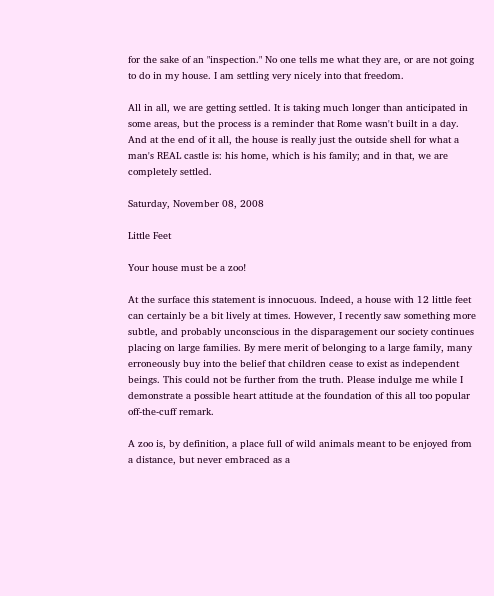for the sake of an "inspection." No one tells me what they are, or are not going to do in my house. I am settling very nicely into that freedom.

All in all, we are getting settled. It is taking much longer than anticipated in some areas, but the process is a reminder that Rome wasn't built in a day. And at the end of it all, the house is really just the outside shell for what a man's REAL castle is: his home, which is his family; and in that, we are completely settled.

Saturday, November 08, 2008

Little Feet

Your house must be a zoo!

At the surface this statement is innocuous. Indeed, a house with 12 little feet can certainly be a bit lively at times. However, I recently saw something more subtle, and probably unconscious in the disparagement our society continues placing on large families. By mere merit of belonging to a large family, many erroneously buy into the belief that children cease to exist as independent beings. This could not be further from the truth. Please indulge me while I demonstrate a possible heart attitude at the foundation of this all too popular off-the-cuff remark.

A zoo is, by definition, a place full of wild animals meant to be enjoyed from a distance, but never embraced as a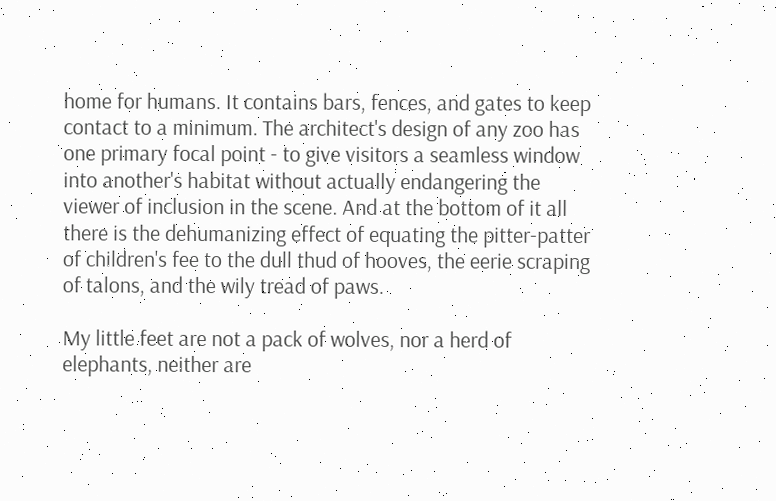home for humans. It contains bars, fences, and gates to keep contact to a minimum. The architect's design of any zoo has one primary focal point - to give visitors a seamless window into another's habitat without actually endangering the viewer of inclusion in the scene. And at the bottom of it all there is the dehumanizing effect of equating the pitter-patter of children's fee to the dull thud of hooves, the eerie scraping of talons, and the wily tread of paws.

My little feet are not a pack of wolves, nor a herd of elephants, neither are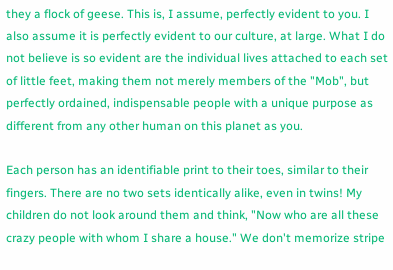they a flock of geese. This is, I assume, perfectly evident to you. I also assume it is perfectly evident to our culture, at large. What I do not believe is so evident are the individual lives attached to each set of little feet, making them not merely members of the "Mob", but perfectly ordained, indispensable people with a unique purpose as different from any other human on this planet as you.

Each person has an identifiable print to their toes, similar to their fingers. There are no two sets identically alike, even in twins! My children do not look around them and think, "Now who are all these crazy people with whom I share a house." We don't memorize stripe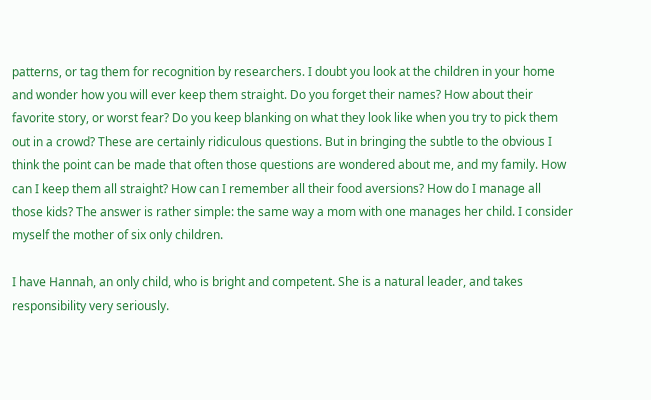patterns, or tag them for recognition by researchers. I doubt you look at the children in your home and wonder how you will ever keep them straight. Do you forget their names? How about their favorite story, or worst fear? Do you keep blanking on what they look like when you try to pick them out in a crowd? These are certainly ridiculous questions. But in bringing the subtle to the obvious I think the point can be made that often those questions are wondered about me, and my family. How can I keep them all straight? How can I remember all their food aversions? How do I manage all those kids? The answer is rather simple: the same way a mom with one manages her child. I consider myself the mother of six only children.

I have Hannah, an only child, who is bright and competent. She is a natural leader, and takes responsibility very seriously.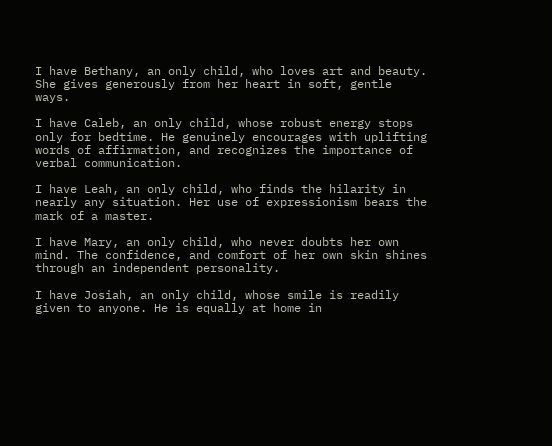I have Bethany, an only child, who loves art and beauty. She gives generously from her heart in soft, gentle ways.

I have Caleb, an only child, whose robust energy stops only for bedtime. He genuinely encourages with uplifting words of affirmation, and recognizes the importance of verbal communication.

I have Leah, an only child, who finds the hilarity in nearly any situation. Her use of expressionism bears the mark of a master.

I have Mary, an only child, who never doubts her own mind. The confidence, and comfort of her own skin shines through an independent personality.

I have Josiah, an only child, whose smile is readily given to anyone. He is equally at home in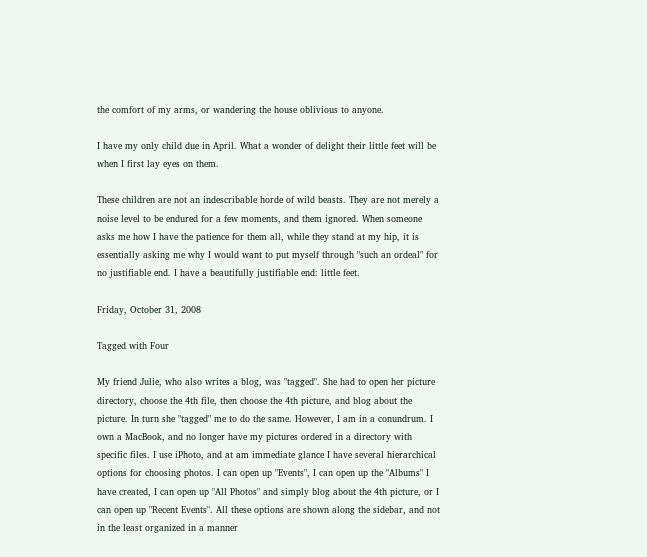the comfort of my arms, or wandering the house oblivious to anyone.

I have my only child due in April. What a wonder of delight their little feet will be when I first lay eyes on them.

These children are not an indescribable horde of wild beasts. They are not merely a noise level to be endured for a few moments, and them ignored. When someone asks me how I have the patience for them all, while they stand at my hip, it is essentially asking me why I would want to put myself through "such an ordeal" for no justifiable end. I have a beautifully justifiable end: little feet.

Friday, October 31, 2008

Tagged with Four

My friend Julie, who also writes a blog, was "tagged". She had to open her picture directory, choose the 4th file, then choose the 4th picture, and blog about the picture. In turn she "tagged" me to do the same. However, I am in a conundrum. I own a MacBook, and no longer have my pictures ordered in a directory with specific files. I use iPhoto, and at am immediate glance I have several hierarchical options for choosing photos. I can open up "Events", I can open up the "Albums" I have created, I can open up "All Photos" and simply blog about the 4th picture, or I can open up "Recent Events". All these options are shown along the sidebar, and not in the least organized in a manner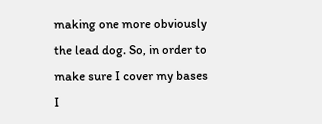making one more obviously the lead dog. So, in order to make sure I cover my bases I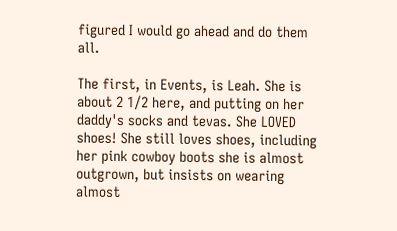figured I would go ahead and do them all.

The first, in Events, is Leah. She is about 2 1/2 here, and putting on her daddy's socks and tevas. She LOVED shoes! She still loves shoes, including her pink cowboy boots she is almost outgrown, but insists on wearing almost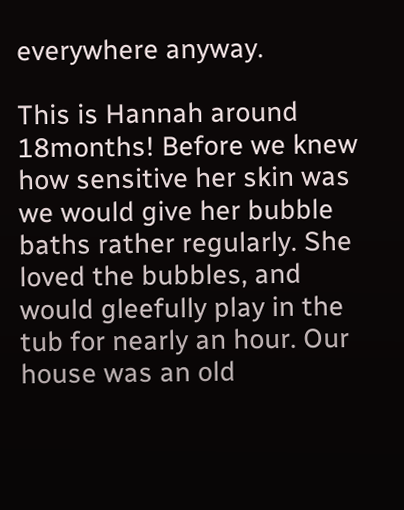everywhere anyway.

This is Hannah around 18months! Before we knew how sensitive her skin was we would give her bubble baths rather regularly. She loved the bubbles, and would gleefully play in the tub for nearly an hour. Our house was an old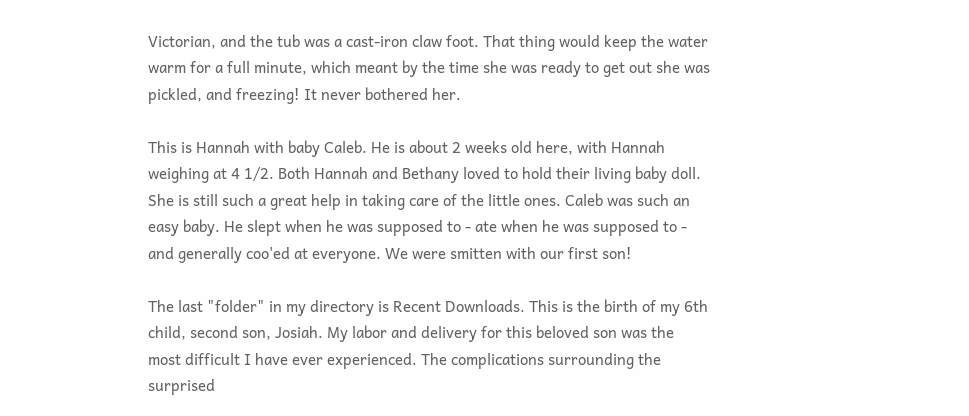Victorian, and the tub was a cast-iron claw foot. That thing would keep the water warm for a full minute, which meant by the time she was ready to get out she was pickled, and freezing! It never bothered her.

This is Hannah with baby Caleb. He is about 2 weeks old here, with Hannah weighing at 4 1/2. Both Hannah and Bethany loved to hold their living baby doll. She is still such a great help in taking care of the little ones. Caleb was such an easy baby. He slept when he was supposed to - ate when he was supposed to - and generally coo'ed at everyone. We were smitten with our first son!

The last "folder" in my directory is Recent Downloads. This is the birth of my 6th child, second son, Josiah. My labor and delivery for this beloved son was the most difficult I have ever experienced. The complications surrounding the surprised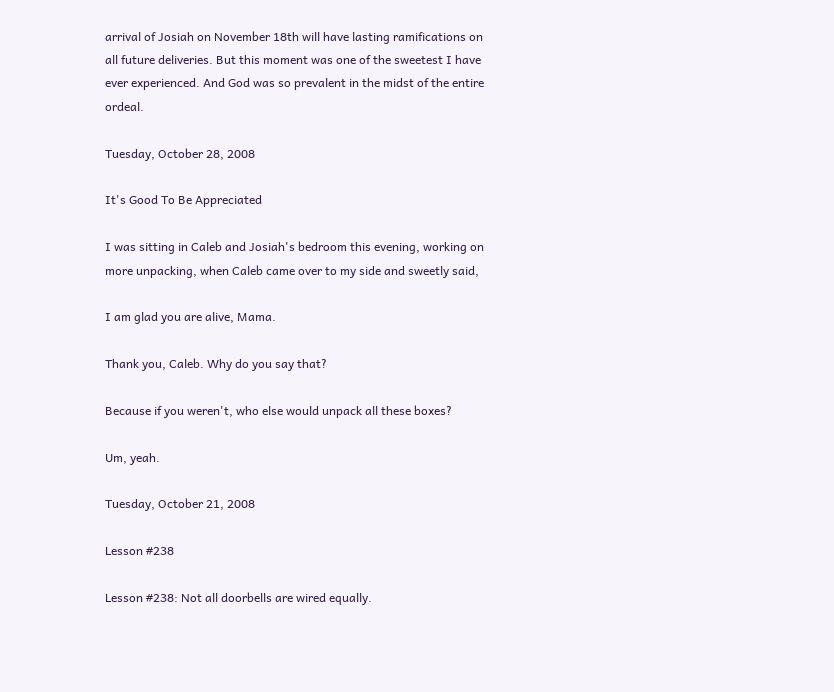arrival of Josiah on November 18th will have lasting ramifications on all future deliveries. But this moment was one of the sweetest I have ever experienced. And God was so prevalent in the midst of the entire ordeal.

Tuesday, October 28, 2008

It's Good To Be Appreciated

I was sitting in Caleb and Josiah's bedroom this evening, working on more unpacking, when Caleb came over to my side and sweetly said,

I am glad you are alive, Mama.

Thank you, Caleb. Why do you say that?

Because if you weren't, who else would unpack all these boxes?

Um, yeah.

Tuesday, October 21, 2008

Lesson #238

Lesson #238: Not all doorbells are wired equally.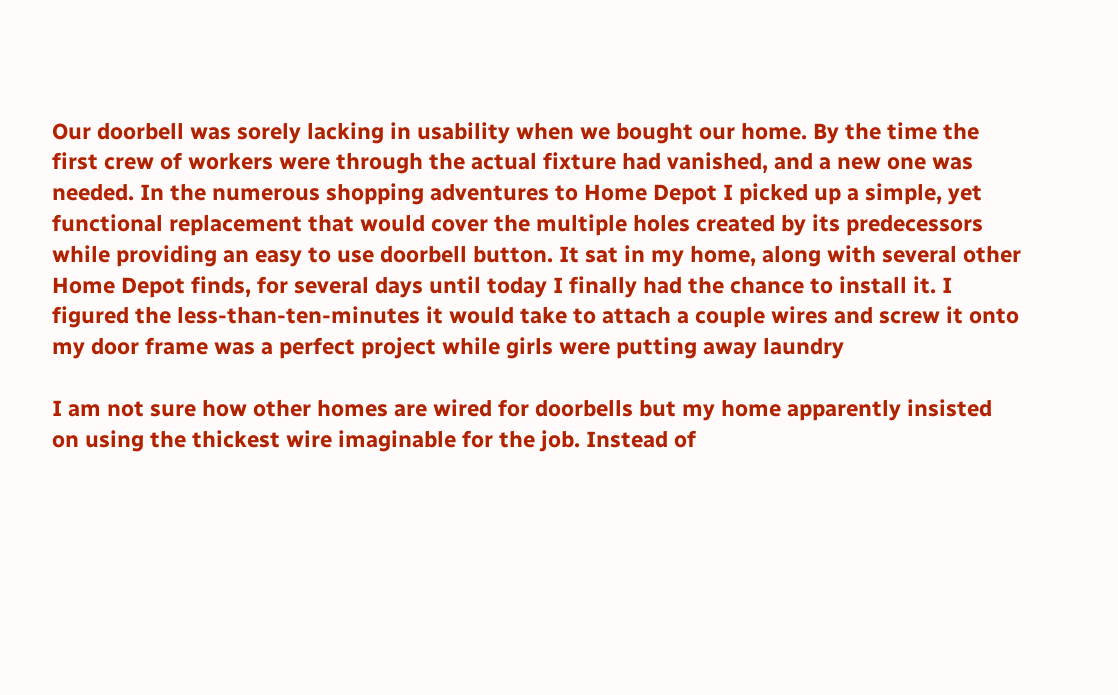Our doorbell was sorely lacking in usability when we bought our home. By the time the first crew of workers were through the actual fixture had vanished, and a new one was needed. In the numerous shopping adventures to Home Depot I picked up a simple, yet functional replacement that would cover the multiple holes created by its predecessors while providing an easy to use doorbell button. It sat in my home, along with several other Home Depot finds, for several days until today I finally had the chance to install it. I figured the less-than-ten-minutes it would take to attach a couple wires and screw it onto my door frame was a perfect project while girls were putting away laundry

I am not sure how other homes are wired for doorbells but my home apparently insisted on using the thickest wire imaginable for the job. Instead of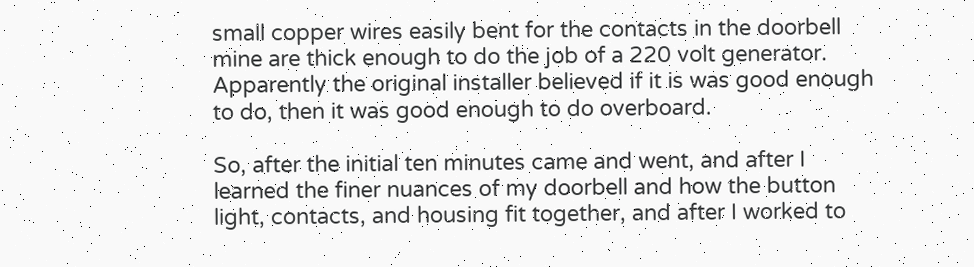small copper wires easily bent for the contacts in the doorbell mine are thick enough to do the job of a 220 volt generator. Apparently the original installer believed if it is was good enough to do, then it was good enough to do overboard.

So, after the initial ten minutes came and went, and after I learned the finer nuances of my doorbell and how the button light, contacts, and housing fit together, and after I worked to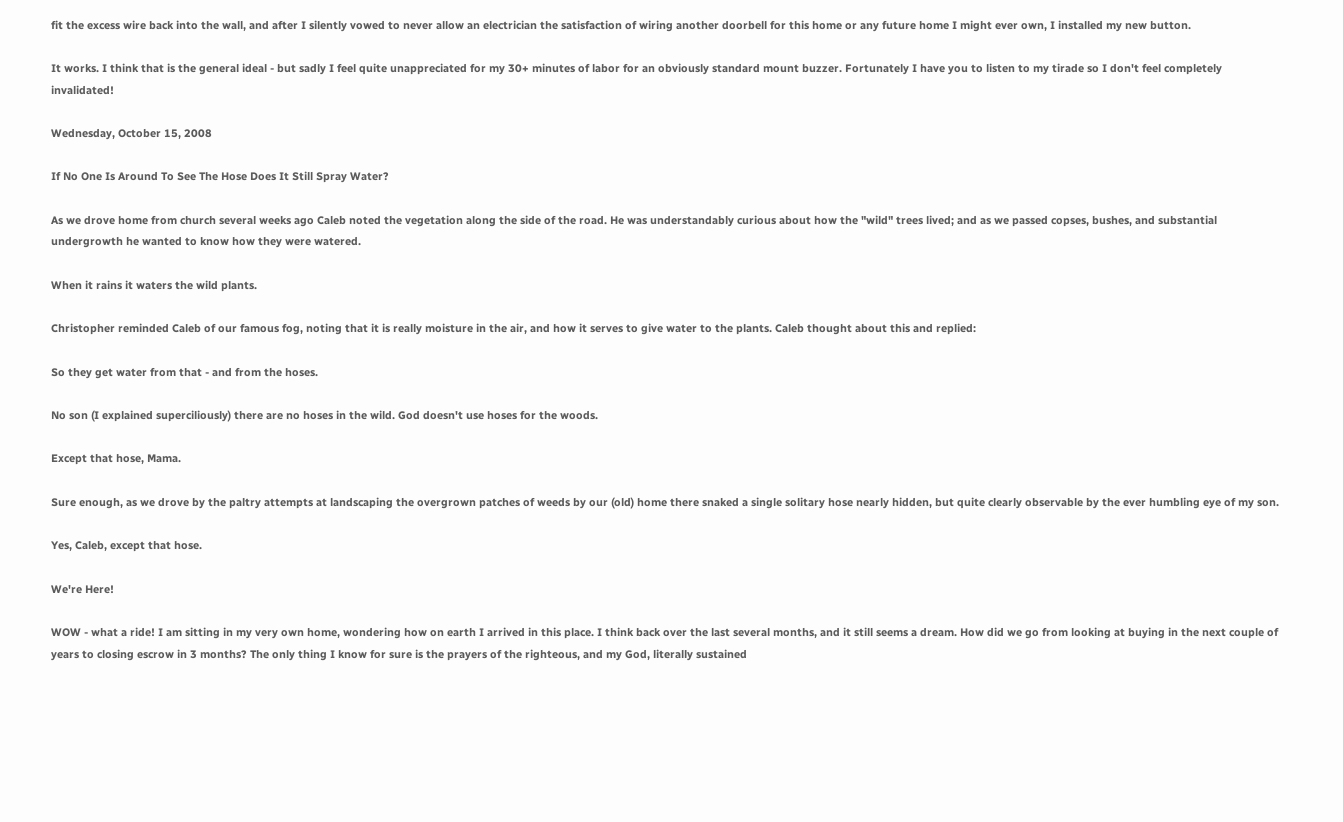fit the excess wire back into the wall, and after I silently vowed to never allow an electrician the satisfaction of wiring another doorbell for this home or any future home I might ever own, I installed my new button.

It works. I think that is the general ideal - but sadly I feel quite unappreciated for my 30+ minutes of labor for an obviously standard mount buzzer. Fortunately I have you to listen to my tirade so I don't feel completely invalidated!

Wednesday, October 15, 2008

If No One Is Around To See The Hose Does It Still Spray Water?

As we drove home from church several weeks ago Caleb noted the vegetation along the side of the road. He was understandably curious about how the "wild" trees lived; and as we passed copses, bushes, and substantial undergrowth he wanted to know how they were watered.

When it rains it waters the wild plants.

Christopher reminded Caleb of our famous fog, noting that it is really moisture in the air, and how it serves to give water to the plants. Caleb thought about this and replied:

So they get water from that - and from the hoses.

No son (I explained superciliously) there are no hoses in the wild. God doesn't use hoses for the woods.

Except that hose, Mama.

Sure enough, as we drove by the paltry attempts at landscaping the overgrown patches of weeds by our (old) home there snaked a single solitary hose nearly hidden, but quite clearly observable by the ever humbling eye of my son.

Yes, Caleb, except that hose.

We're Here!

WOW - what a ride! I am sitting in my very own home, wondering how on earth I arrived in this place. I think back over the last several months, and it still seems a dream. How did we go from looking at buying in the next couple of years to closing escrow in 3 months? The only thing I know for sure is the prayers of the righteous, and my God, literally sustained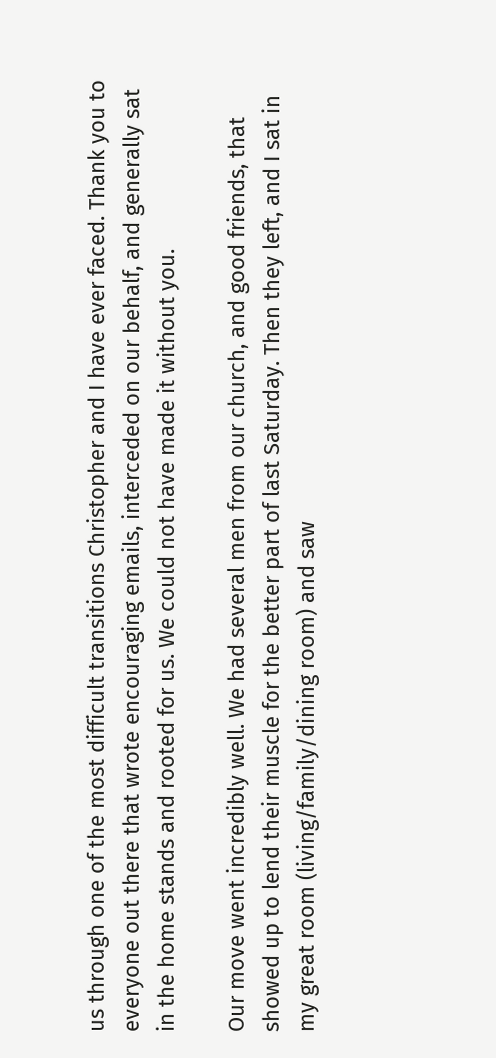us through one of the most difficult transitions Christopher and I have ever faced. Thank you to everyone out there that wrote encouraging emails, interceded on our behalf, and generally sat in the home stands and rooted for us. We could not have made it without you.

Our move went incredibly well. We had several men from our church, and good friends, that showed up to lend their muscle for the better part of last Saturday. Then they left, and I sat in my great room (living/family/dining room) and saw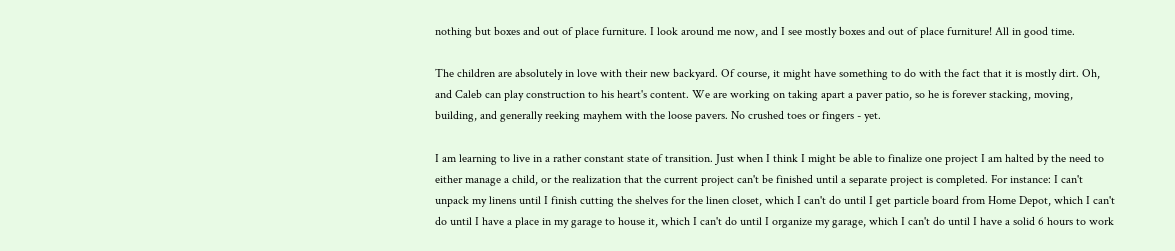nothing but boxes and out of place furniture. I look around me now, and I see mostly boxes and out of place furniture! All in good time.

The children are absolutely in love with their new backyard. Of course, it might have something to do with the fact that it is mostly dirt. Oh, and Caleb can play construction to his heart's content. We are working on taking apart a paver patio, so he is forever stacking, moving, building, and generally reeking mayhem with the loose pavers. No crushed toes or fingers - yet.

I am learning to live in a rather constant state of transition. Just when I think I might be able to finalize one project I am halted by the need to either manage a child, or the realization that the current project can't be finished until a separate project is completed. For instance: I can't unpack my linens until I finish cutting the shelves for the linen closet, which I can't do until I get particle board from Home Depot, which I can't do until I have a place in my garage to house it, which I can't do until I organize my garage, which I can't do until I have a solid 6 hours to work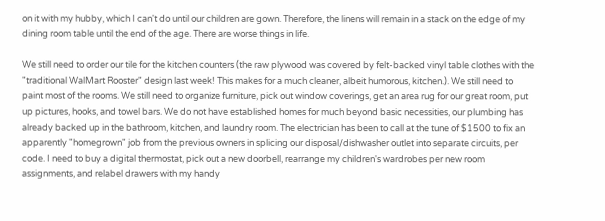on it with my hubby, which I can't do until our children are gown. Therefore, the linens will remain in a stack on the edge of my dining room table until the end of the age. There are worse things in life.

We still need to order our tile for the kitchen counters (the raw plywood was covered by felt-backed vinyl table clothes with the "traditional WalMart Rooster" design last week! This makes for a much cleaner, albeit humorous, kitchen.). We still need to paint most of the rooms. We still need to organize furniture, pick out window coverings, get an area rug for our great room, put up pictures, hooks, and towel bars. We do not have established homes for much beyond basic necessities, our plumbing has already backed up in the bathroom, kitchen, and laundry room. The electrician has been to call at the tune of $1500 to fix an apparently "homegrown" job from the previous owners in splicing our disposal/dishwasher outlet into separate circuits, per code. I need to buy a digital thermostat, pick out a new doorbell, rearrange my children's wardrobes per new room assignments, and relabel drawers with my handy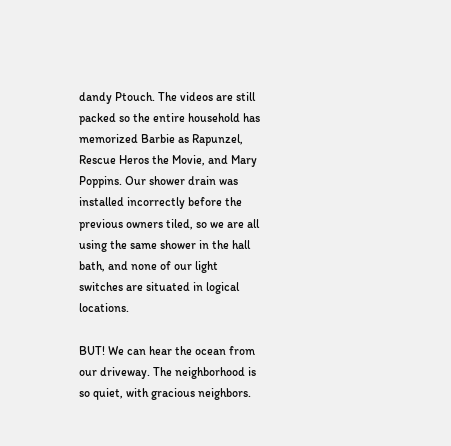dandy Ptouch. The videos are still packed so the entire household has memorized Barbie as Rapunzel, Rescue Heros the Movie, and Mary Poppins. Our shower drain was installed incorrectly before the previous owners tiled, so we are all using the same shower in the hall bath, and none of our light switches are situated in logical locations.

BUT! We can hear the ocean from our driveway. The neighborhood is so quiet, with gracious neighbors.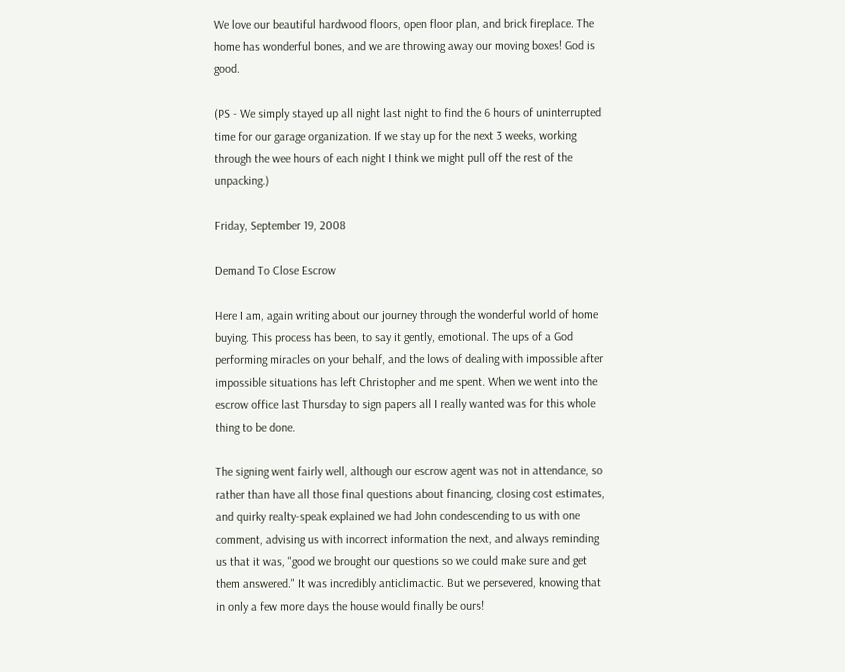We love our beautiful hardwood floors, open floor plan, and brick fireplace. The home has wonderful bones, and we are throwing away our moving boxes! God is good.

(PS - We simply stayed up all night last night to find the 6 hours of uninterrupted time for our garage organization. If we stay up for the next 3 weeks, working through the wee hours of each night I think we might pull off the rest of the unpacking.)

Friday, September 19, 2008

Demand To Close Escrow

Here I am, again writing about our journey through the wonderful world of home buying. This process has been, to say it gently, emotional. The ups of a God performing miracles on your behalf, and the lows of dealing with impossible after impossible situations has left Christopher and me spent. When we went into the escrow office last Thursday to sign papers all I really wanted was for this whole thing to be done.

The signing went fairly well, although our escrow agent was not in attendance, so rather than have all those final questions about financing, closing cost estimates, and quirky realty-speak explained we had John condescending to us with one comment, advising us with incorrect information the next, and always reminding us that it was, "good we brought our questions so we could make sure and get them answered." It was incredibly anticlimactic. But we persevered, knowing that in only a few more days the house would finally be ours!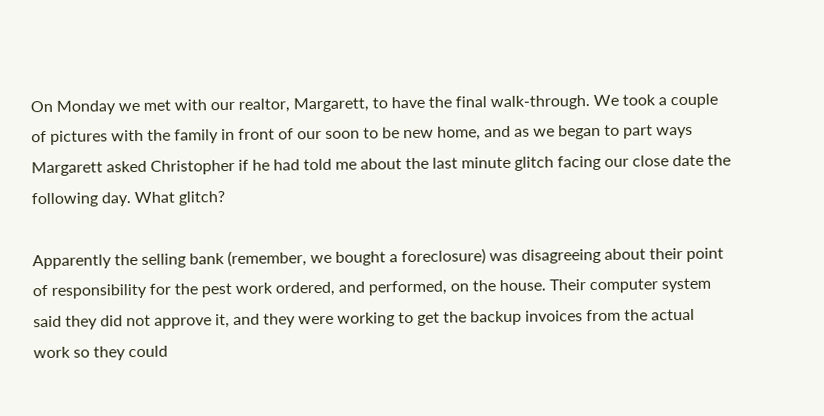On Monday we met with our realtor, Margarett, to have the final walk-through. We took a couple of pictures with the family in front of our soon to be new home, and as we began to part ways Margarett asked Christopher if he had told me about the last minute glitch facing our close date the following day. What glitch?

Apparently the selling bank (remember, we bought a foreclosure) was disagreeing about their point of responsibility for the pest work ordered, and performed, on the house. Their computer system said they did not approve it, and they were working to get the backup invoices from the actual work so they could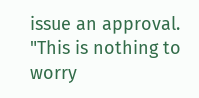issue an approval. "This is nothing to worry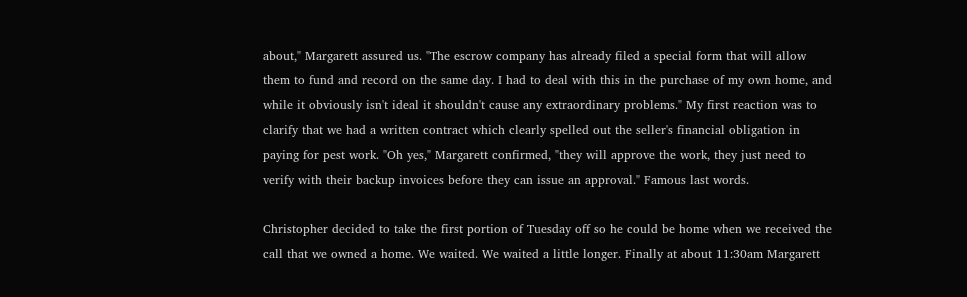about," Margarett assured us. "The escrow company has already filed a special form that will allow them to fund and record on the same day. I had to deal with this in the purchase of my own home, and while it obviously isn't ideal it shouldn't cause any extraordinary problems." My first reaction was to clarify that we had a written contract which clearly spelled out the seller's financial obligation in paying for pest work. "Oh yes," Margarett confirmed, "they will approve the work, they just need to verify with their backup invoices before they can issue an approval." Famous last words.

Christopher decided to take the first portion of Tuesday off so he could be home when we received the call that we owned a home. We waited. We waited a little longer. Finally at about 11:30am Margarett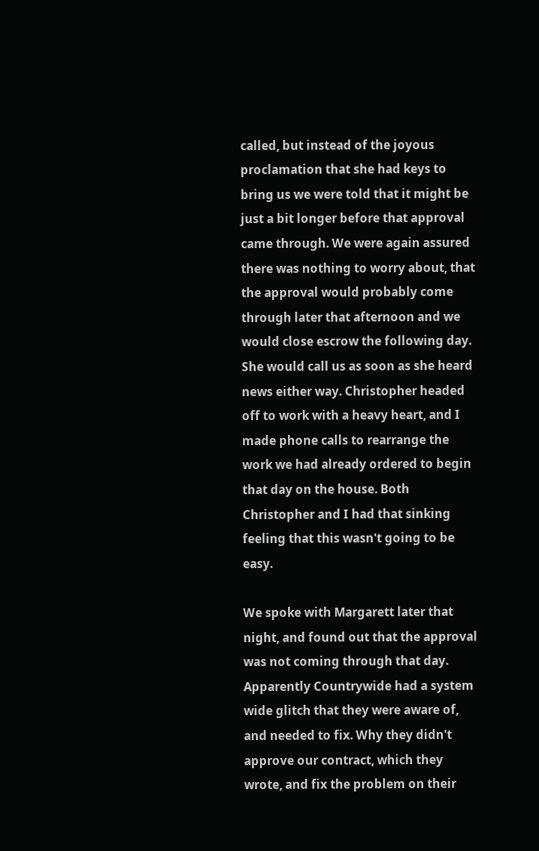called, but instead of the joyous proclamation that she had keys to bring us we were told that it might be just a bit longer before that approval came through. We were again assured there was nothing to worry about, that the approval would probably come through later that afternoon and we would close escrow the following day. She would call us as soon as she heard news either way. Christopher headed off to work with a heavy heart, and I made phone calls to rearrange the work we had already ordered to begin that day on the house. Both Christopher and I had that sinking feeling that this wasn't going to be easy.

We spoke with Margarett later that night, and found out that the approval was not coming through that day. Apparently Countrywide had a system wide glitch that they were aware of, and needed to fix. Why they didn't approve our contract, which they wrote, and fix the problem on their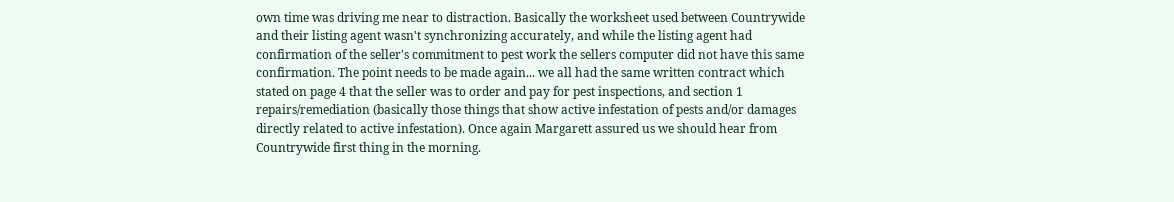own time was driving me near to distraction. Basically the worksheet used between Countrywide and their listing agent wasn't synchronizing accurately, and while the listing agent had confirmation of the seller's commitment to pest work the sellers computer did not have this same confirmation. The point needs to be made again... we all had the same written contract which stated on page 4 that the seller was to order and pay for pest inspections, and section 1 repairs/remediation (basically those things that show active infestation of pests and/or damages directly related to active infestation). Once again Margarett assured us we should hear from Countrywide first thing in the morning.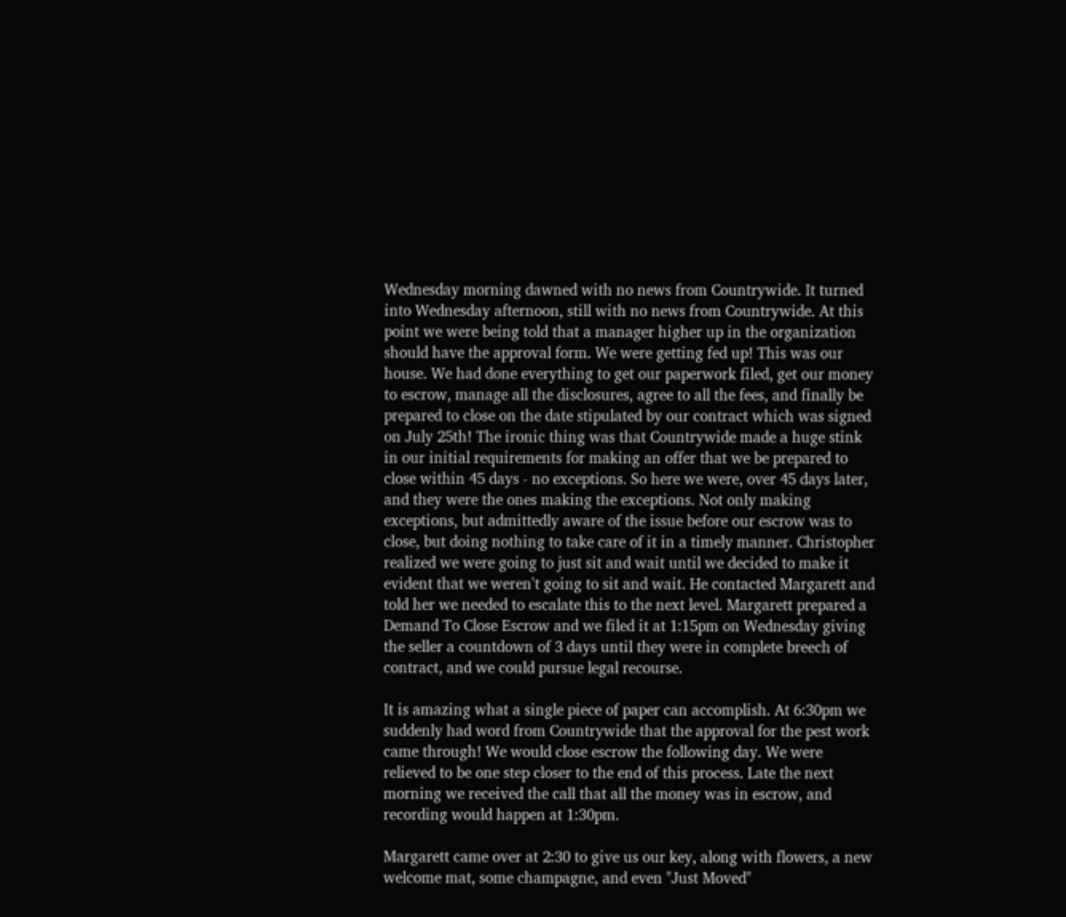Wednesday morning dawned with no news from Countrywide. It turned into Wednesday afternoon, still with no news from Countrywide. At this point we were being told that a manager higher up in the organization should have the approval form. We were getting fed up! This was our house. We had done everything to get our paperwork filed, get our money to escrow, manage all the disclosures, agree to all the fees, and finally be prepared to close on the date stipulated by our contract which was signed on July 25th! The ironic thing was that Countrywide made a huge stink in our initial requirements for making an offer that we be prepared to close within 45 days - no exceptions. So here we were, over 45 days later, and they were the ones making the exceptions. Not only making exceptions, but admittedly aware of the issue before our escrow was to close, but doing nothing to take care of it in a timely manner. Christopher realized we were going to just sit and wait until we decided to make it evident that we weren't going to sit and wait. He contacted Margarett and told her we needed to escalate this to the next level. Margarett prepared a Demand To Close Escrow and we filed it at 1:15pm on Wednesday giving the seller a countdown of 3 days until they were in complete breech of contract, and we could pursue legal recourse.

It is amazing what a single piece of paper can accomplish. At 6:30pm we suddenly had word from Countrywide that the approval for the pest work came through! We would close escrow the following day. We were relieved to be one step closer to the end of this process. Late the next morning we received the call that all the money was in escrow, and recording would happen at 1:30pm.

Margarett came over at 2:30 to give us our key, along with flowers, a new welcome mat, some champagne, and even "Just Moved"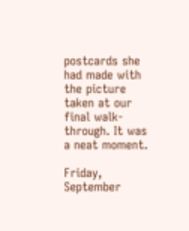postcards she had made with the picture taken at our final walk-through. It was a neat moment.

Friday, September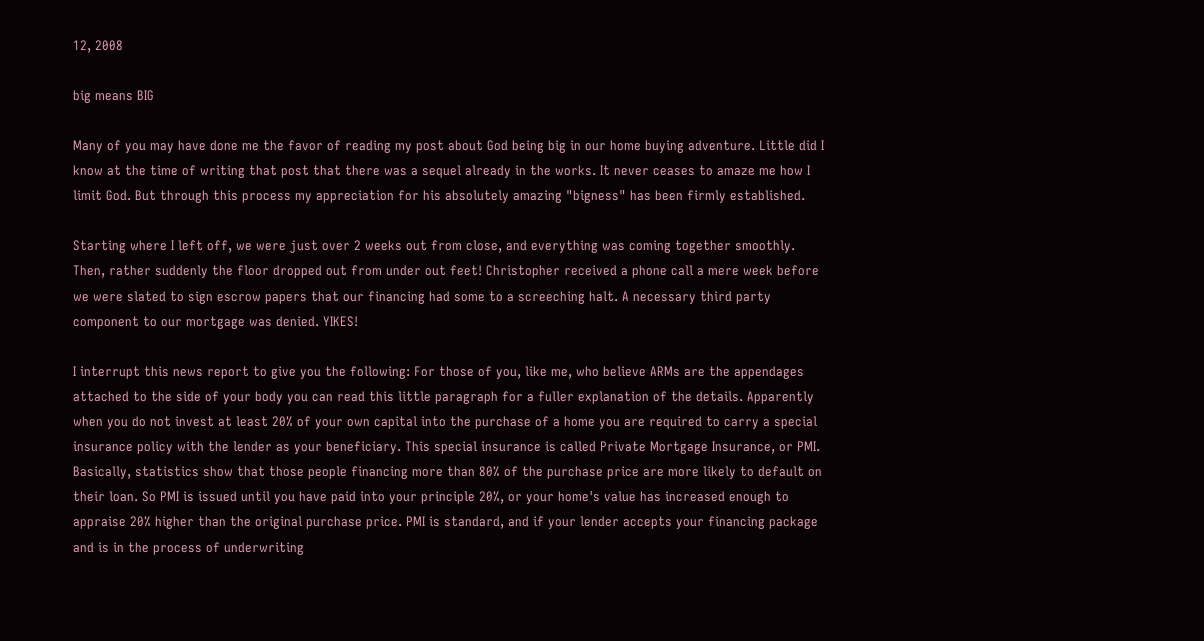12, 2008

big means BIG

Many of you may have done me the favor of reading my post about God being big in our home buying adventure. Little did I know at the time of writing that post that there was a sequel already in the works. It never ceases to amaze me how I limit God. But through this process my appreciation for his absolutely amazing "bigness" has been firmly established.

Starting where I left off, we were just over 2 weeks out from close, and everything was coming together smoothly. Then, rather suddenly the floor dropped out from under out feet! Christopher received a phone call a mere week before we were slated to sign escrow papers that our financing had some to a screeching halt. A necessary third party component to our mortgage was denied. YIKES!

I interrupt this news report to give you the following: For those of you, like me, who believe ARMs are the appendages attached to the side of your body you can read this little paragraph for a fuller explanation of the details. Apparently when you do not invest at least 20% of your own capital into the purchase of a home you are required to carry a special insurance policy with the lender as your beneficiary. This special insurance is called Private Mortgage Insurance, or PMI. Basically, statistics show that those people financing more than 80% of the purchase price are more likely to default on their loan. So PMI is issued until you have paid into your principle 20%, or your home's value has increased enough to appraise 20% higher than the original purchase price. PMI is standard, and if your lender accepts your financing package and is in the process of underwriting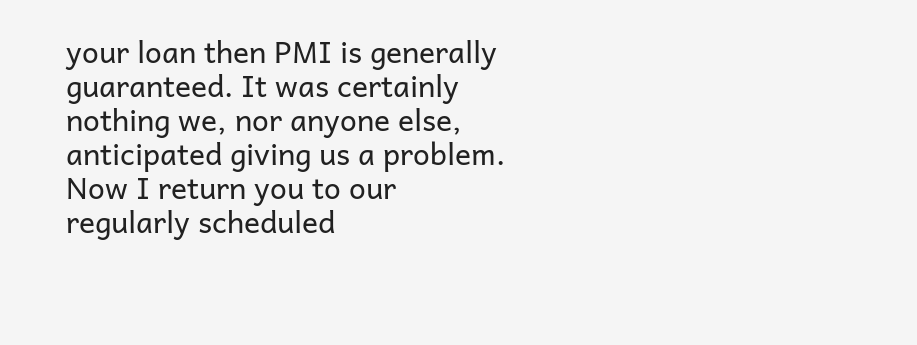your loan then PMI is generally guaranteed. It was certainly nothing we, nor anyone else, anticipated giving us a problem. Now I return you to our regularly scheduled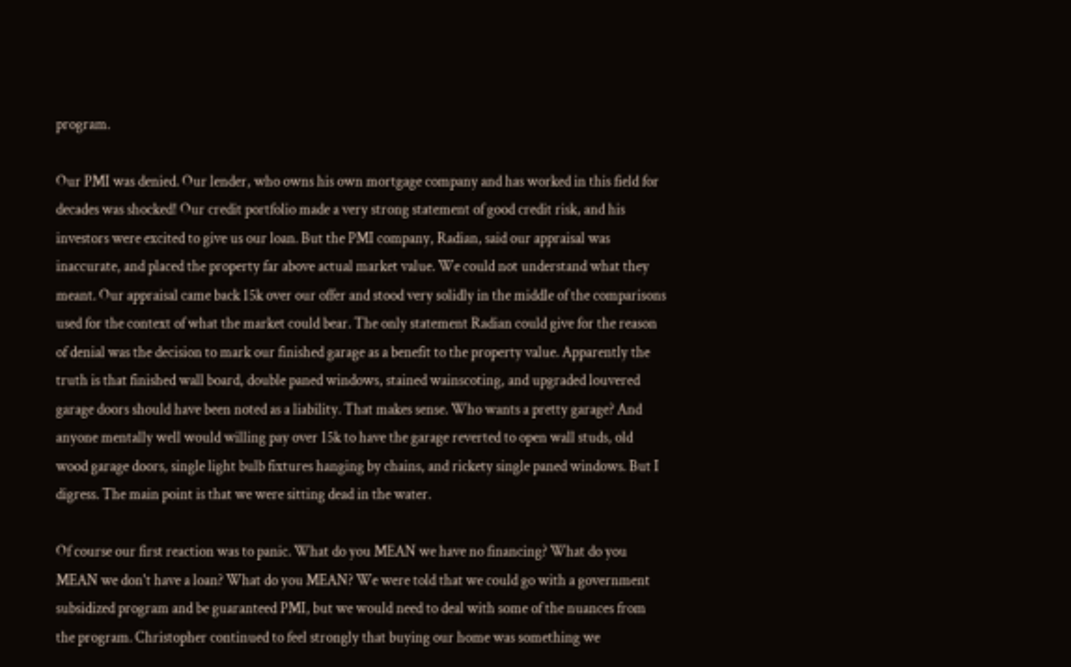program.

Our PMI was denied. Our lender, who owns his own mortgage company and has worked in this field for decades was shocked! Our credit portfolio made a very strong statement of good credit risk, and his investors were excited to give us our loan. But the PMI company, Radian, said our appraisal was inaccurate, and placed the property far above actual market value. We could not understand what they meant. Our appraisal came back 15k over our offer and stood very solidly in the middle of the comparisons used for the context of what the market could bear. The only statement Radian could give for the reason of denial was the decision to mark our finished garage as a benefit to the property value. Apparently the truth is that finished wall board, double paned windows, stained wainscoting, and upgraded louvered garage doors should have been noted as a liability. That makes sense. Who wants a pretty garage? And anyone mentally well would willing pay over 15k to have the garage reverted to open wall studs, old wood garage doors, single light bulb fixtures hanging by chains, and rickety single paned windows. But I digress. The main point is that we were sitting dead in the water.

Of course our first reaction was to panic. What do you MEAN we have no financing? What do you MEAN we don't have a loan? What do you MEAN? We were told that we could go with a government subsidized program and be guaranteed PMI, but we would need to deal with some of the nuances from the program. Christopher continued to feel strongly that buying our home was something we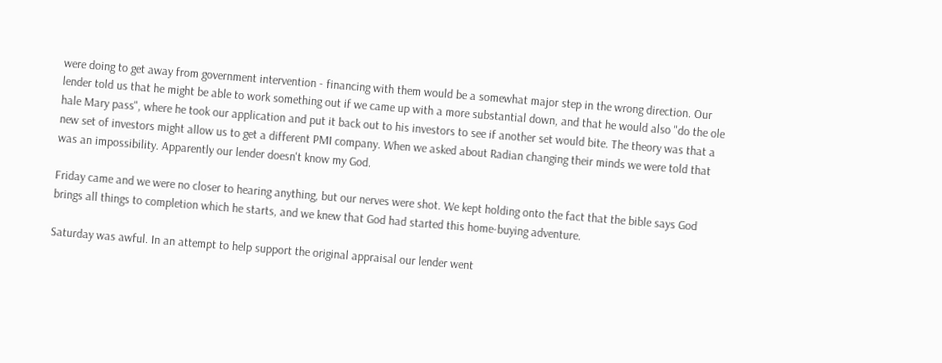were doing to get away from government intervention - financing with them would be a somewhat major step in the wrong direction. Our lender told us that he might be able to work something out if we came up with a more substantial down, and that he would also "do the ole hale Mary pass", where he took our application and put it back out to his investors to see if another set would bite. The theory was that a new set of investors might allow us to get a different PMI company. When we asked about Radian changing their minds we were told that was an impossibility. Apparently our lender doesn't know my God.

Friday came and we were no closer to hearing anything, but our nerves were shot. We kept holding onto the fact that the bible says God brings all things to completion which he starts, and we knew that God had started this home-buying adventure.

Saturday was awful. In an attempt to help support the original appraisal our lender went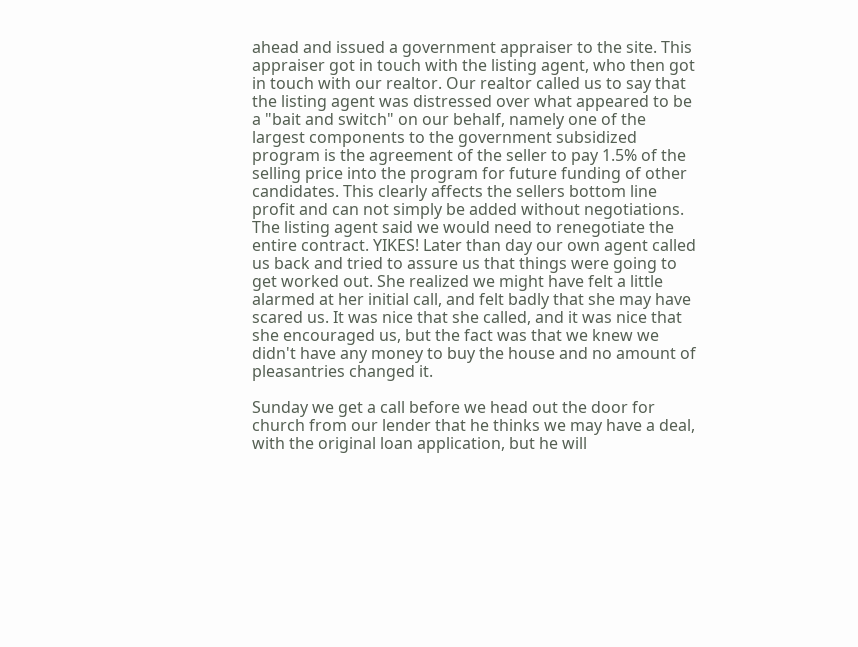ahead and issued a government appraiser to the site. This appraiser got in touch with the listing agent, who then got in touch with our realtor. Our realtor called us to say that the listing agent was distressed over what appeared to be a "bait and switch" on our behalf, namely one of the largest components to the government subsidized program is the agreement of the seller to pay 1.5% of the selling price into the program for future funding of other candidates. This clearly affects the sellers bottom line profit and can not simply be added without negotiations. The listing agent said we would need to renegotiate the entire contract. YIKES! Later than day our own agent called us back and tried to assure us that things were going to get worked out. She realized we might have felt a little alarmed at her initial call, and felt badly that she may have scared us. It was nice that she called, and it was nice that she encouraged us, but the fact was that we knew we didn't have any money to buy the house and no amount of pleasantries changed it.

Sunday we get a call before we head out the door for church from our lender that he thinks we may have a deal, with the original loan application, but he will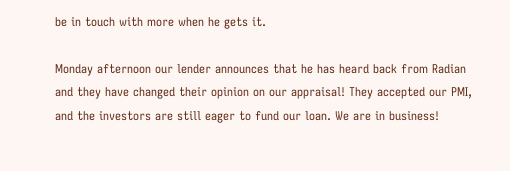be in touch with more when he gets it.

Monday afternoon our lender announces that he has heard back from Radian and they have changed their opinion on our appraisal! They accepted our PMI, and the investors are still eager to fund our loan. We are in business!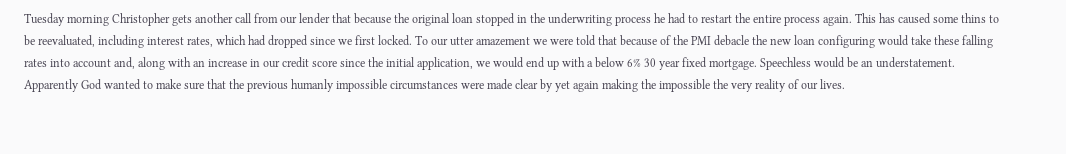Tuesday morning Christopher gets another call from our lender that because the original loan stopped in the underwriting process he had to restart the entire process again. This has caused some thins to be reevaluated, including interest rates, which had dropped since we first locked. To our utter amazement we were told that because of the PMI debacle the new loan configuring would take these falling rates into account and, along with an increase in our credit score since the initial application, we would end up with a below 6% 30 year fixed mortgage. Speechless would be an understatement. Apparently God wanted to make sure that the previous humanly impossible circumstances were made clear by yet again making the impossible the very reality of our lives.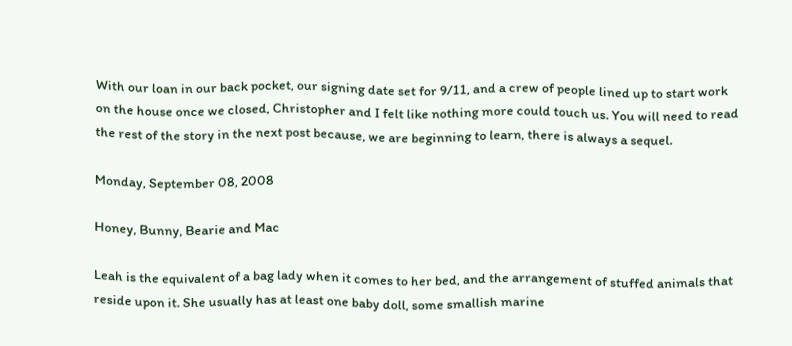With our loan in our back pocket, our signing date set for 9/11, and a crew of people lined up to start work on the house once we closed, Christopher and I felt like nothing more could touch us. You will need to read the rest of the story in the next post because, we are beginning to learn, there is always a sequel.

Monday, September 08, 2008

Honey, Bunny, Bearie and Mac

Leah is the equivalent of a bag lady when it comes to her bed, and the arrangement of stuffed animals that reside upon it. She usually has at least one baby doll, some smallish marine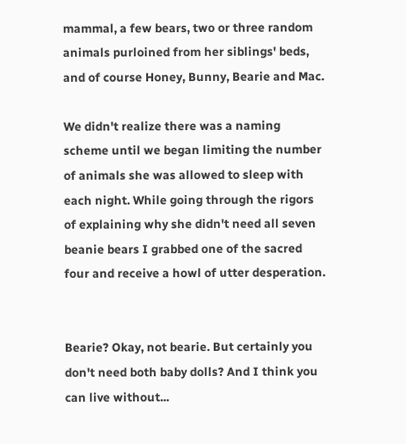mammal, a few bears, two or three random animals purloined from her siblings' beds, and of course Honey, Bunny, Bearie and Mac.

We didn't realize there was a naming scheme until we began limiting the number of animals she was allowed to sleep with each night. While going through the rigors of explaining why she didn't need all seven beanie bears I grabbed one of the sacred four and receive a howl of utter desperation.


Bearie? Okay, not bearie. But certainly you don't need both baby dolls? And I think you can live without...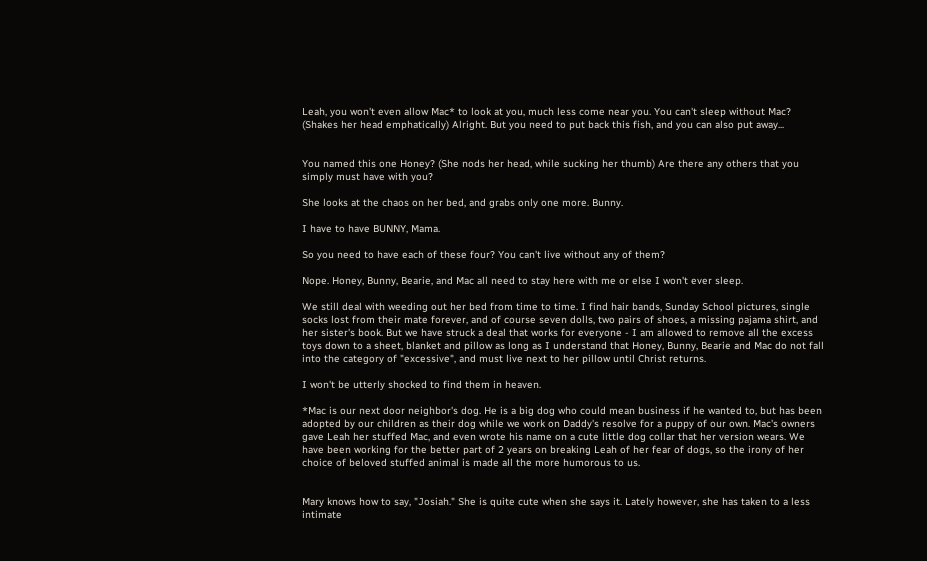Leah, you won't even allow Mac* to look at you, much less come near you. You can't sleep without Mac? (Shakes her head emphatically) Alright. But you need to put back this fish, and you can also put away...


You named this one Honey? (She nods her head, while sucking her thumb) Are there any others that you simply must have with you?

She looks at the chaos on her bed, and grabs only one more. Bunny.

I have to have BUNNY, Mama.

So you need to have each of these four? You can't live without any of them?

Nope. Honey, Bunny, Bearie, and Mac all need to stay here with me or else I won't ever sleep.

We still deal with weeding out her bed from time to time. I find hair bands, Sunday School pictures, single socks lost from their mate forever, and of course seven dolls, two pairs of shoes, a missing pajama shirt, and her sister's book. But we have struck a deal that works for everyone - I am allowed to remove all the excess toys down to a sheet, blanket and pillow as long as I understand that Honey, Bunny, Bearie and Mac do not fall into the category of "excessive", and must live next to her pillow until Christ returns.

I won't be utterly shocked to find them in heaven.

*Mac is our next door neighbor's dog. He is a big dog who could mean business if he wanted to, but has been adopted by our children as their dog while we work on Daddy's resolve for a puppy of our own. Mac's owners gave Leah her stuffed Mac, and even wrote his name on a cute little dog collar that her version wears. We have been working for the better part of 2 years on breaking Leah of her fear of dogs, so the irony of her choice of beloved stuffed animal is made all the more humorous to us.


Mary knows how to say, "Josiah." She is quite cute when she says it. Lately however, she has taken to a less intimate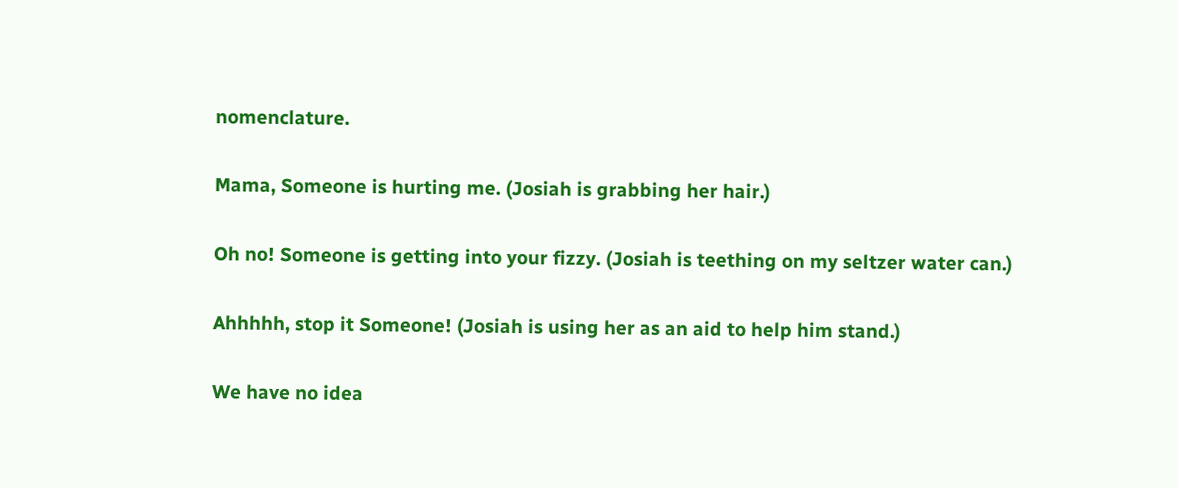nomenclature.

Mama, Someone is hurting me. (Josiah is grabbing her hair.)

Oh no! Someone is getting into your fizzy. (Josiah is teething on my seltzer water can.)

Ahhhhh, stop it Someone! (Josiah is using her as an aid to help him stand.)

We have no idea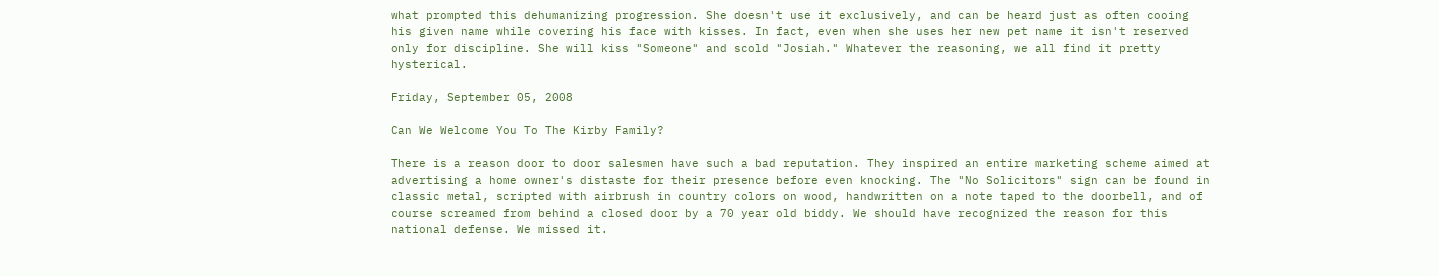what prompted this dehumanizing progression. She doesn't use it exclusively, and can be heard just as often cooing his given name while covering his face with kisses. In fact, even when she uses her new pet name it isn't reserved only for discipline. She will kiss "Someone" and scold "Josiah." Whatever the reasoning, we all find it pretty hysterical.

Friday, September 05, 2008

Can We Welcome You To The Kirby Family?

There is a reason door to door salesmen have such a bad reputation. They inspired an entire marketing scheme aimed at advertising a home owner's distaste for their presence before even knocking. The "No Solicitors" sign can be found in classic metal, scripted with airbrush in country colors on wood, handwritten on a note taped to the doorbell, and of course screamed from behind a closed door by a 70 year old biddy. We should have recognized the reason for this national defense. We missed it.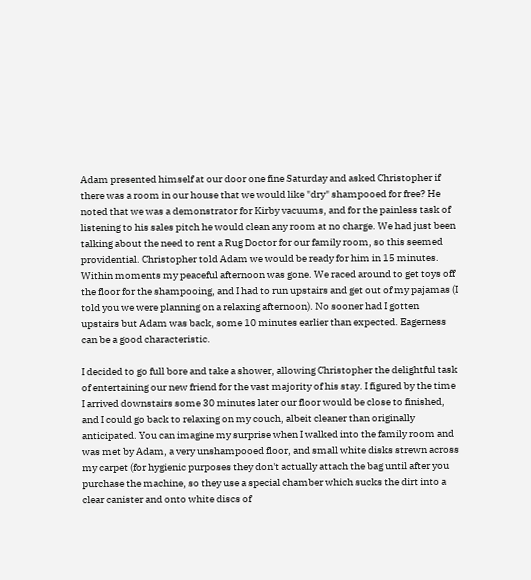Adam presented himself at our door one fine Saturday and asked Christopher if there was a room in our house that we would like "dry" shampooed for free? He noted that we was a demonstrator for Kirby vacuums, and for the painless task of listening to his sales pitch he would clean any room at no charge. We had just been talking about the need to rent a Rug Doctor for our family room, so this seemed providential. Christopher told Adam we would be ready for him in 15 minutes. Within moments my peaceful afternoon was gone. We raced around to get toys off the floor for the shampooing, and I had to run upstairs and get out of my pajamas (I told you we were planning on a relaxing afternoon). No sooner had I gotten upstairs but Adam was back, some 10 minutes earlier than expected. Eagerness can be a good characteristic.

I decided to go full bore and take a shower, allowing Christopher the delightful task of entertaining our new friend for the vast majority of his stay. I figured by the time I arrived downstairs some 30 minutes later our floor would be close to finished, and I could go back to relaxing on my couch, albeit cleaner than originally anticipated. You can imagine my surprise when I walked into the family room and was met by Adam, a very unshampooed floor, and small white disks strewn across my carpet (for hygienic purposes they don't actually attach the bag until after you purchase the machine, so they use a special chamber which sucks the dirt into a clear canister and onto white discs of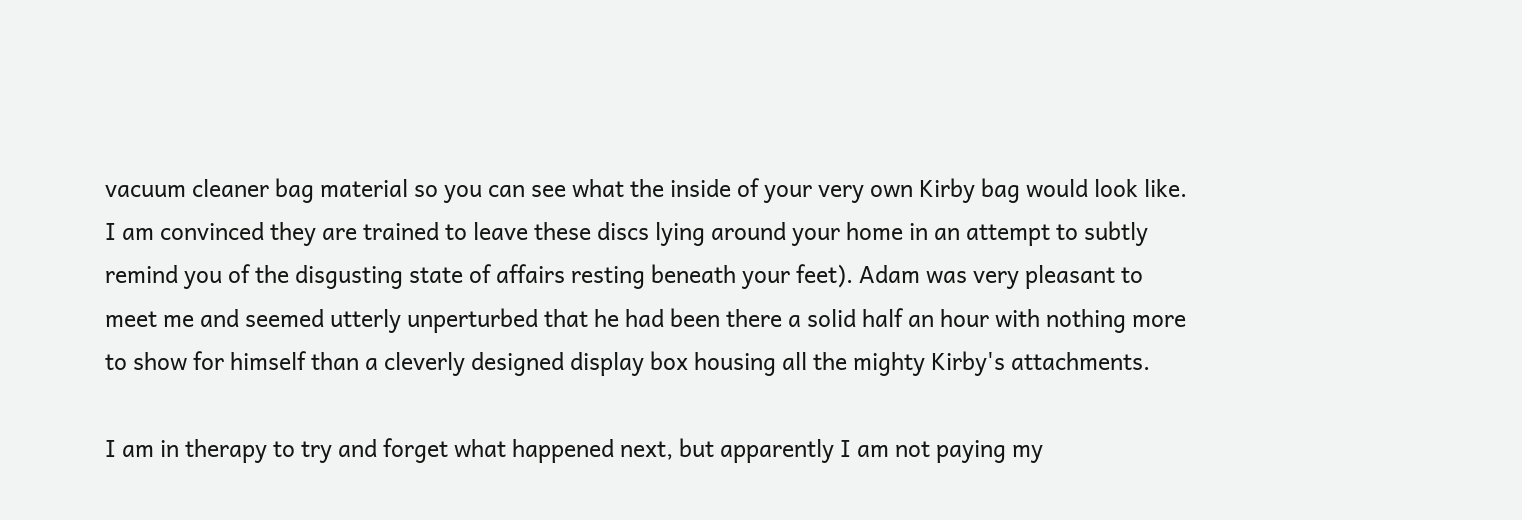vacuum cleaner bag material so you can see what the inside of your very own Kirby bag would look like. I am convinced they are trained to leave these discs lying around your home in an attempt to subtly remind you of the disgusting state of affairs resting beneath your feet). Adam was very pleasant to meet me and seemed utterly unperturbed that he had been there a solid half an hour with nothing more to show for himself than a cleverly designed display box housing all the mighty Kirby's attachments.

I am in therapy to try and forget what happened next, but apparently I am not paying my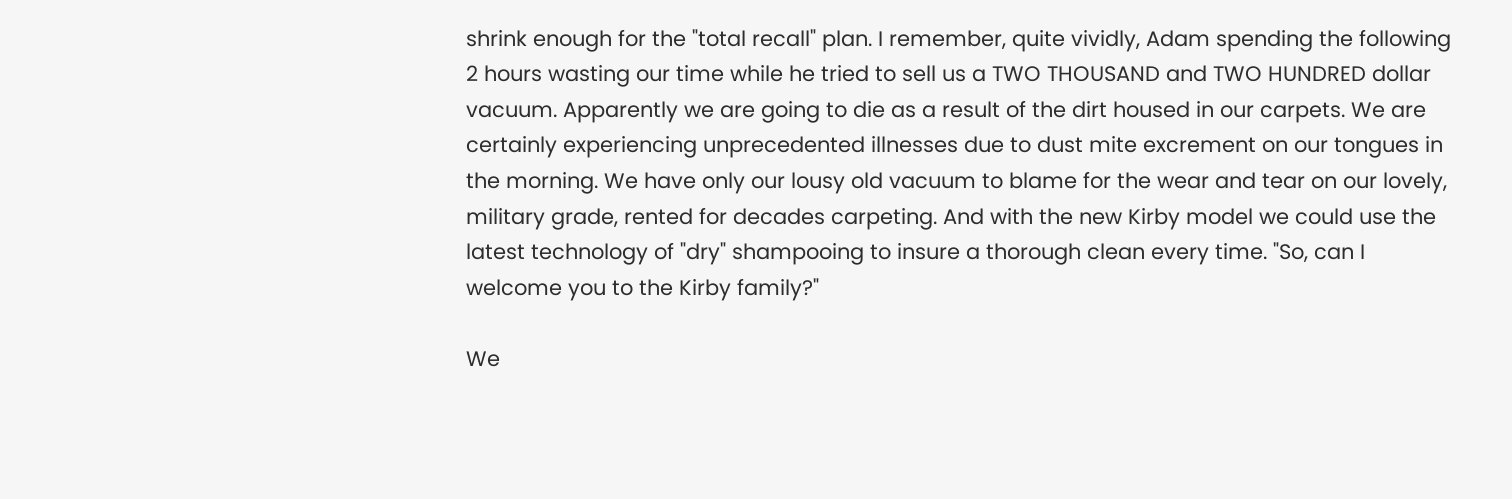shrink enough for the "total recall" plan. I remember, quite vividly, Adam spending the following 2 hours wasting our time while he tried to sell us a TWO THOUSAND and TWO HUNDRED dollar vacuum. Apparently we are going to die as a result of the dirt housed in our carpets. We are certainly experiencing unprecedented illnesses due to dust mite excrement on our tongues in the morning. We have only our lousy old vacuum to blame for the wear and tear on our lovely, military grade, rented for decades carpeting. And with the new Kirby model we could use the latest technology of "dry" shampooing to insure a thorough clean every time. "So, can I welcome you to the Kirby family?"

We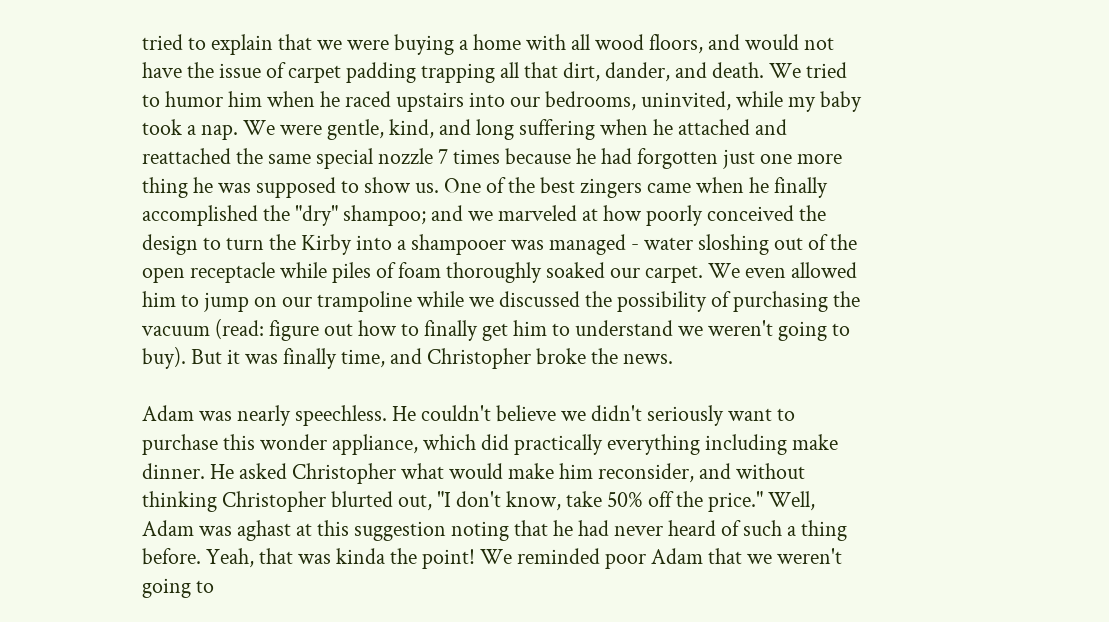tried to explain that we were buying a home with all wood floors, and would not have the issue of carpet padding trapping all that dirt, dander, and death. We tried to humor him when he raced upstairs into our bedrooms, uninvited, while my baby took a nap. We were gentle, kind, and long suffering when he attached and reattached the same special nozzle 7 times because he had forgotten just one more thing he was supposed to show us. One of the best zingers came when he finally accomplished the "dry" shampoo; and we marveled at how poorly conceived the design to turn the Kirby into a shampooer was managed - water sloshing out of the open receptacle while piles of foam thoroughly soaked our carpet. We even allowed him to jump on our trampoline while we discussed the possibility of purchasing the vacuum (read: figure out how to finally get him to understand we weren't going to buy). But it was finally time, and Christopher broke the news.

Adam was nearly speechless. He couldn't believe we didn't seriously want to purchase this wonder appliance, which did practically everything including make dinner. He asked Christopher what would make him reconsider, and without thinking Christopher blurted out, "I don't know, take 50% off the price." Well, Adam was aghast at this suggestion noting that he had never heard of such a thing before. Yeah, that was kinda the point! We reminded poor Adam that we weren't going to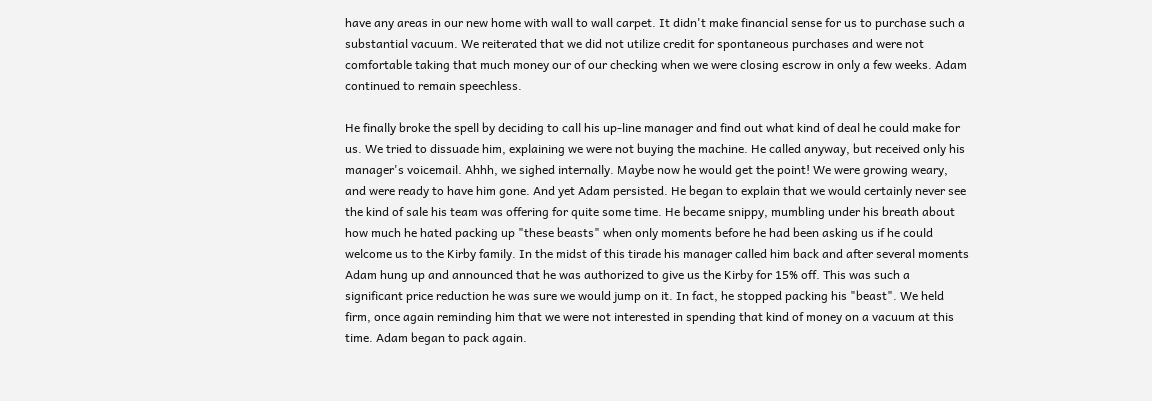have any areas in our new home with wall to wall carpet. It didn't make financial sense for us to purchase such a substantial vacuum. We reiterated that we did not utilize credit for spontaneous purchases and were not comfortable taking that much money our of our checking when we were closing escrow in only a few weeks. Adam continued to remain speechless.

He finally broke the spell by deciding to call his up-line manager and find out what kind of deal he could make for us. We tried to dissuade him, explaining we were not buying the machine. He called anyway, but received only his manager's voicemail. Ahhh, we sighed internally. Maybe now he would get the point! We were growing weary, and were ready to have him gone. And yet Adam persisted. He began to explain that we would certainly never see the kind of sale his team was offering for quite some time. He became snippy, mumbling under his breath about how much he hated packing up "these beasts" when only moments before he had been asking us if he could welcome us to the Kirby family. In the midst of this tirade his manager called him back and after several moments Adam hung up and announced that he was authorized to give us the Kirby for 15% off. This was such a significant price reduction he was sure we would jump on it. In fact, he stopped packing his "beast". We held firm, once again reminding him that we were not interested in spending that kind of money on a vacuum at this time. Adam began to pack again.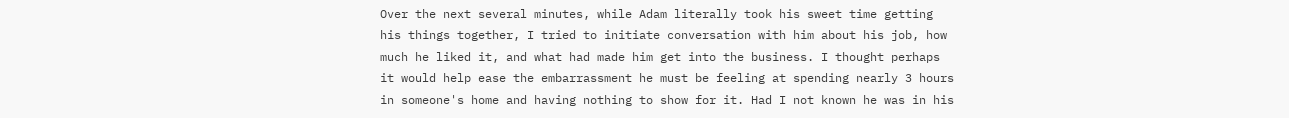Over the next several minutes, while Adam literally took his sweet time getting his things together, I tried to initiate conversation with him about his job, how much he liked it, and what had made him get into the business. I thought perhaps it would help ease the embarrassment he must be feeling at spending nearly 3 hours in someone's home and having nothing to show for it. Had I not known he was in his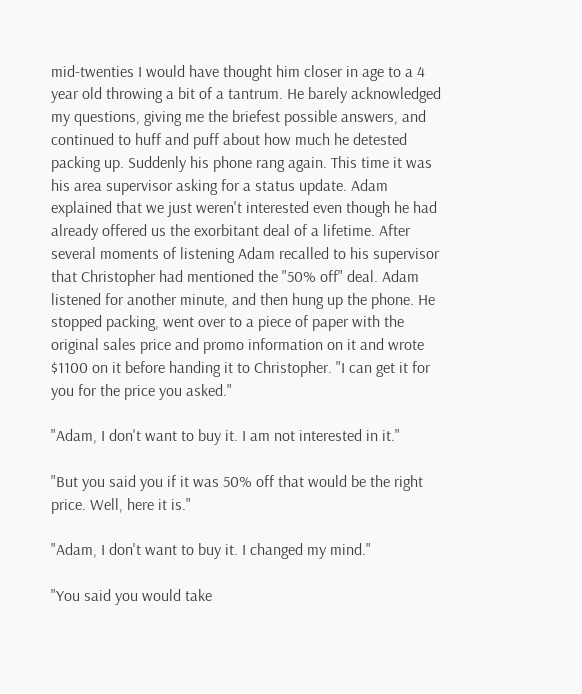mid-twenties I would have thought him closer in age to a 4 year old throwing a bit of a tantrum. He barely acknowledged my questions, giving me the briefest possible answers, and continued to huff and puff about how much he detested packing up. Suddenly his phone rang again. This time it was his area supervisor asking for a status update. Adam explained that we just weren't interested even though he had already offered us the exorbitant deal of a lifetime. After several moments of listening Adam recalled to his supervisor that Christopher had mentioned the "50% off" deal. Adam listened for another minute, and then hung up the phone. He stopped packing, went over to a piece of paper with the original sales price and promo information on it and wrote $1100 on it before handing it to Christopher. "I can get it for you for the price you asked."

"Adam, I don't want to buy it. I am not interested in it."

"But you said you if it was 50% off that would be the right price. Well, here it is."

"Adam, I don't want to buy it. I changed my mind."

"You said you would take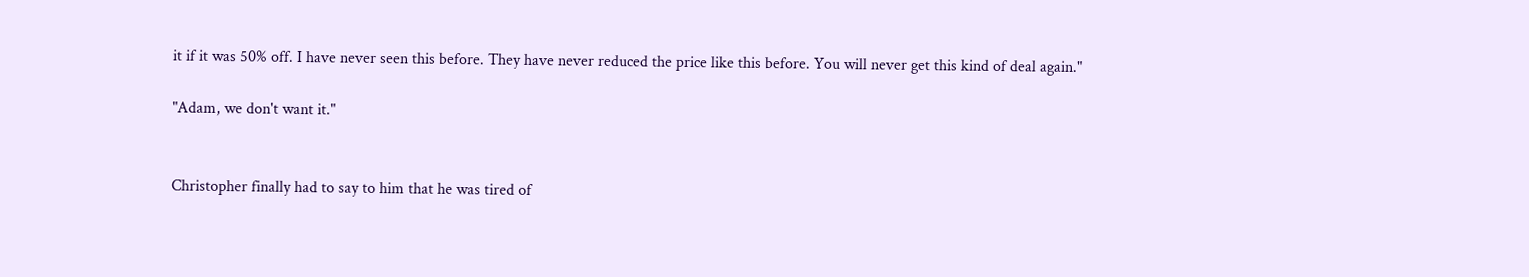it if it was 50% off. I have never seen this before. They have never reduced the price like this before. You will never get this kind of deal again."

"Adam, we don't want it."


Christopher finally had to say to him that he was tired of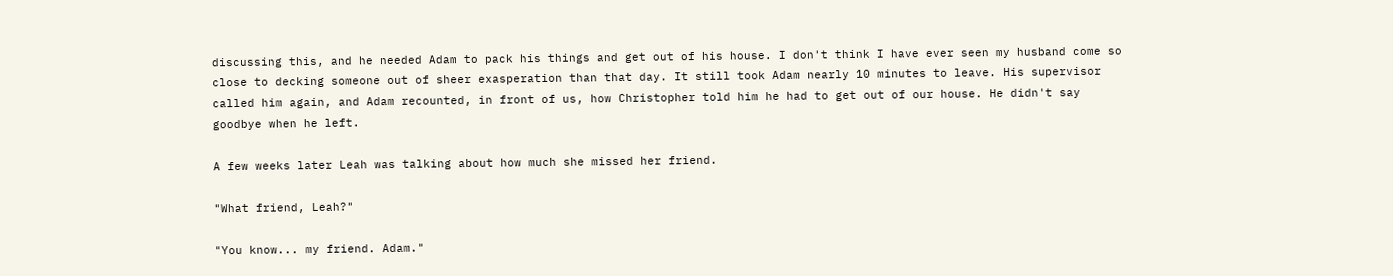discussing this, and he needed Adam to pack his things and get out of his house. I don't think I have ever seen my husband come so close to decking someone out of sheer exasperation than that day. It still took Adam nearly 10 minutes to leave. His supervisor called him again, and Adam recounted, in front of us, how Christopher told him he had to get out of our house. He didn't say goodbye when he left.

A few weeks later Leah was talking about how much she missed her friend.

"What friend, Leah?"

"You know... my friend. Adam."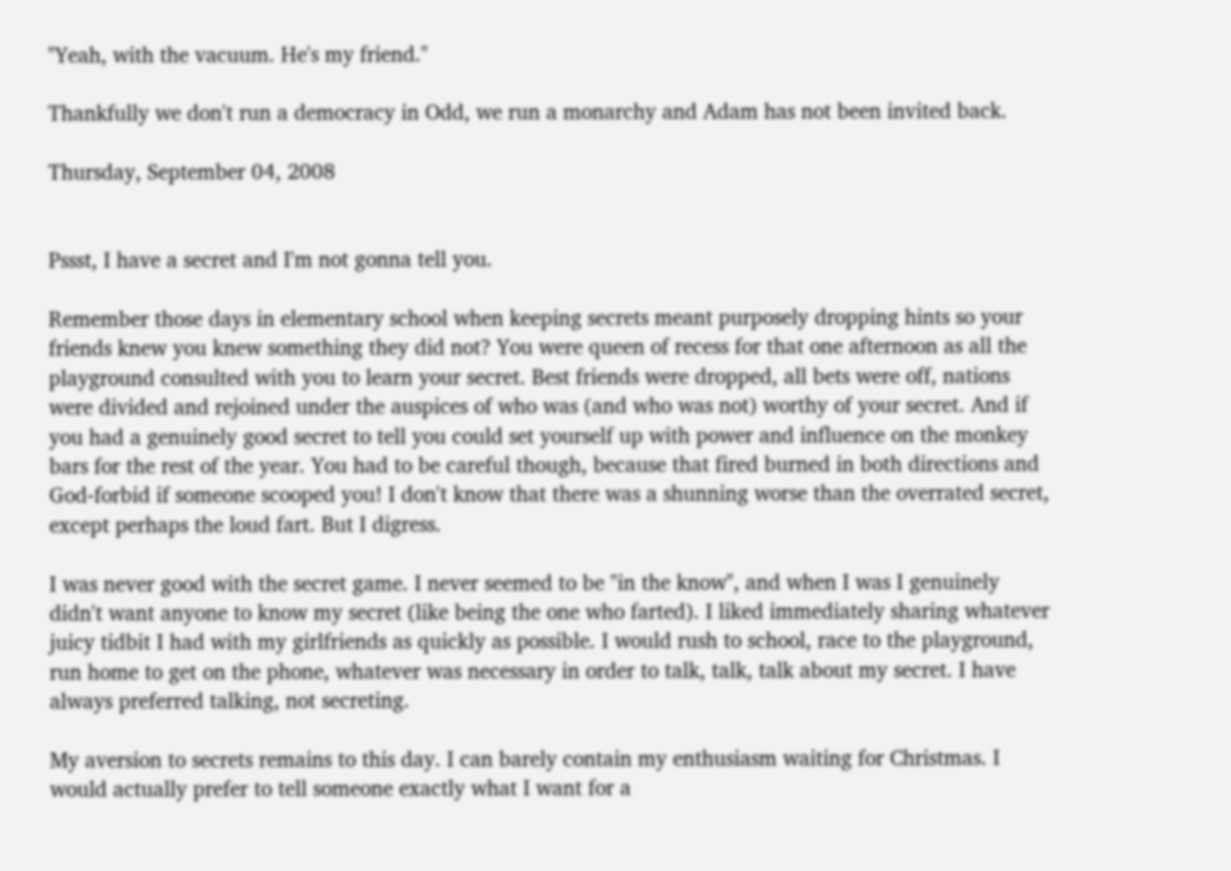"Yeah, with the vacuum. He's my friend."

Thankfully we don't run a democracy in Odd, we run a monarchy and Adam has not been invited back.

Thursday, September 04, 2008


Pssst, I have a secret and I'm not gonna tell you.

Remember those days in elementary school when keeping secrets meant purposely dropping hints so your friends knew you knew something they did not? You were queen of recess for that one afternoon as all the playground consulted with you to learn your secret. Best friends were dropped, all bets were off, nations were divided and rejoined under the auspices of who was (and who was not) worthy of your secret. And if you had a genuinely good secret to tell you could set yourself up with power and influence on the monkey bars for the rest of the year. You had to be careful though, because that fired burned in both directions and God-forbid if someone scooped you! I don't know that there was a shunning worse than the overrated secret, except perhaps the loud fart. But I digress.

I was never good with the secret game. I never seemed to be "in the know", and when I was I genuinely didn't want anyone to know my secret (like being the one who farted). I liked immediately sharing whatever juicy tidbit I had with my girlfriends as quickly as possible. I would rush to school, race to the playground, run home to get on the phone, whatever was necessary in order to talk, talk, talk about my secret. I have always preferred talking, not secreting.

My aversion to secrets remains to this day. I can barely contain my enthusiasm waiting for Christmas. I would actually prefer to tell someone exactly what I want for a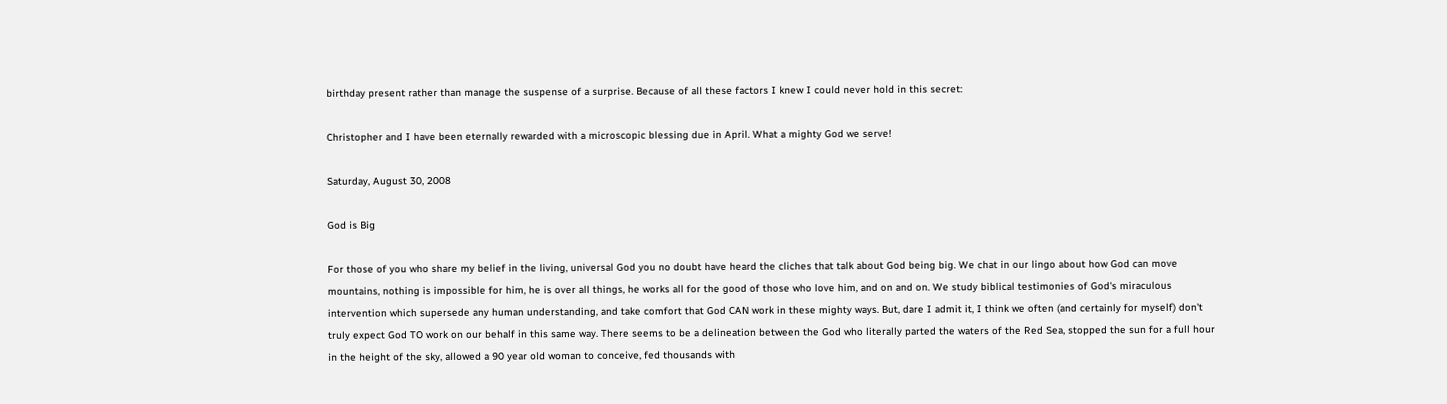birthday present rather than manage the suspense of a surprise. Because of all these factors I knew I could never hold in this secret:

Christopher and I have been eternally rewarded with a microscopic blessing due in April. What a mighty God we serve!

Saturday, August 30, 2008

God is Big

For those of you who share my belief in the living, universal God you no doubt have heard the cliches that talk about God being big. We chat in our lingo about how God can move mountains, nothing is impossible for him, he is over all things, he works all for the good of those who love him, and on and on. We study biblical testimonies of God's miraculous intervention which supersede any human understanding, and take comfort that God CAN work in these mighty ways. But, dare I admit it, I think we often (and certainly for myself) don't truly expect God TO work on our behalf in this same way. There seems to be a delineation between the God who literally parted the waters of the Red Sea, stopped the sun for a full hour in the height of the sky, allowed a 90 year old woman to conceive, fed thousands with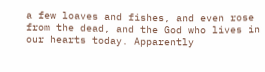a few loaves and fishes, and even rose from the dead, and the God who lives in our hearts today. Apparently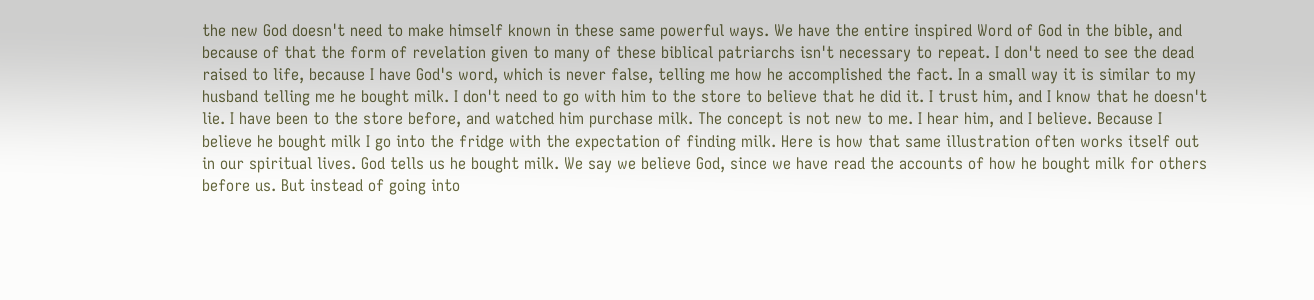the new God doesn't need to make himself known in these same powerful ways. We have the entire inspired Word of God in the bible, and because of that the form of revelation given to many of these biblical patriarchs isn't necessary to repeat. I don't need to see the dead raised to life, because I have God's word, which is never false, telling me how he accomplished the fact. In a small way it is similar to my husband telling me he bought milk. I don't need to go with him to the store to believe that he did it. I trust him, and I know that he doesn't lie. I have been to the store before, and watched him purchase milk. The concept is not new to me. I hear him, and I believe. Because I believe he bought milk I go into the fridge with the expectation of finding milk. Here is how that same illustration often works itself out in our spiritual lives. God tells us he bought milk. We say we believe God, since we have read the accounts of how he bought milk for others before us. But instead of going into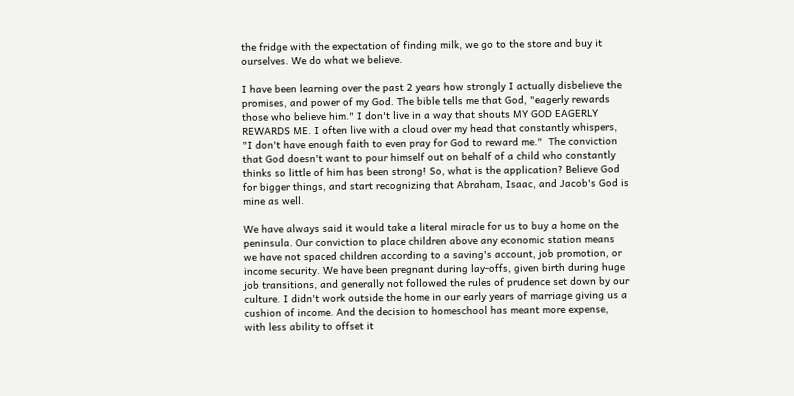the fridge with the expectation of finding milk, we go to the store and buy it ourselves. We do what we believe.

I have been learning over the past 2 years how strongly I actually disbelieve the promises, and power of my God. The bible tells me that God, "eagerly rewards those who believe him." I don't live in a way that shouts MY GOD EAGERLY REWARDS ME. I often live with a cloud over my head that constantly whispers, "I don't have enough faith to even pray for God to reward me."  The conviction that God doesn't want to pour himself out on behalf of a child who constantly thinks so little of him has been strong! So, what is the application? Believe God for bigger things, and start recognizing that Abraham, Isaac, and Jacob's God is mine as well.

We have always said it would take a literal miracle for us to buy a home on the peninsula. Our conviction to place children above any economic station means we have not spaced children according to a saving's account, job promotion, or income security. We have been pregnant during lay-offs, given birth during huge job transitions, and generally not followed the rules of prudence set down by our culture. I didn't work outside the home in our early years of marriage giving us a cushion of income. And the decision to homeschool has meant more expense, with less ability to offset it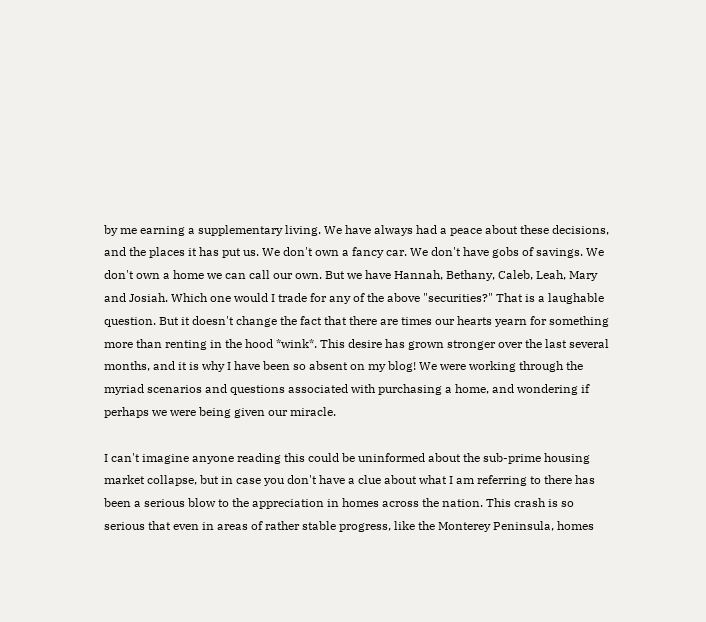by me earning a supplementary living. We have always had a peace about these decisions, and the places it has put us. We don't own a fancy car. We don't have gobs of savings. We don't own a home we can call our own. But we have Hannah, Bethany, Caleb, Leah, Mary and Josiah. Which one would I trade for any of the above "securities?" That is a laughable question. But it doesn't change the fact that there are times our hearts yearn for something more than renting in the hood *wink*. This desire has grown stronger over the last several months, and it is why I have been so absent on my blog! We were working through the myriad scenarios and questions associated with purchasing a home, and wondering if perhaps we were being given our miracle.

I can't imagine anyone reading this could be uninformed about the sub-prime housing market collapse, but in case you don't have a clue about what I am referring to there has been a serious blow to the appreciation in homes across the nation. This crash is so serious that even in areas of rather stable progress, like the Monterey Peninsula, homes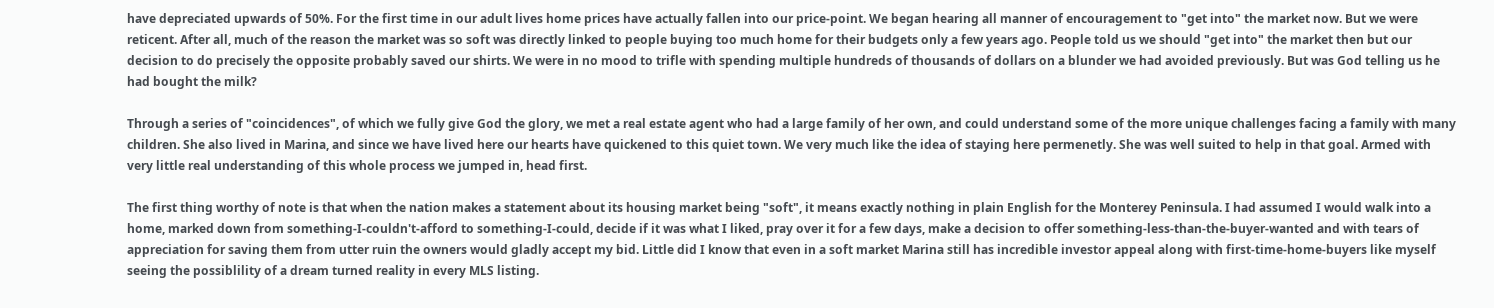have depreciated upwards of 50%. For the first time in our adult lives home prices have actually fallen into our price-point. We began hearing all manner of encouragement to "get into" the market now. But we were reticent. After all, much of the reason the market was so soft was directly linked to people buying too much home for their budgets only a few years ago. People told us we should "get into" the market then but our decision to do precisely the opposite probably saved our shirts. We were in no mood to trifle with spending multiple hundreds of thousands of dollars on a blunder we had avoided previously. But was God telling us he had bought the milk?

Through a series of "coincidences", of which we fully give God the glory, we met a real estate agent who had a large family of her own, and could understand some of the more unique challenges facing a family with many children. She also lived in Marina, and since we have lived here our hearts have quickened to this quiet town. We very much like the idea of staying here permenetly. She was well suited to help in that goal. Armed with very little real understanding of this whole process we jumped in, head first.

The first thing worthy of note is that when the nation makes a statement about its housing market being "soft", it means exactly nothing in plain English for the Monterey Peninsula. I had assumed I would walk into a home, marked down from something-I-couldn't-afford to something-I-could, decide if it was what I liked, pray over it for a few days, make a decision to offer something-less-than-the-buyer-wanted and with tears of appreciation for saving them from utter ruin the owners would gladly accept my bid. Little did I know that even in a soft market Marina still has incredible investor appeal along with first-time-home-buyers like myself seeing the possiblility of a dream turned reality in every MLS listing.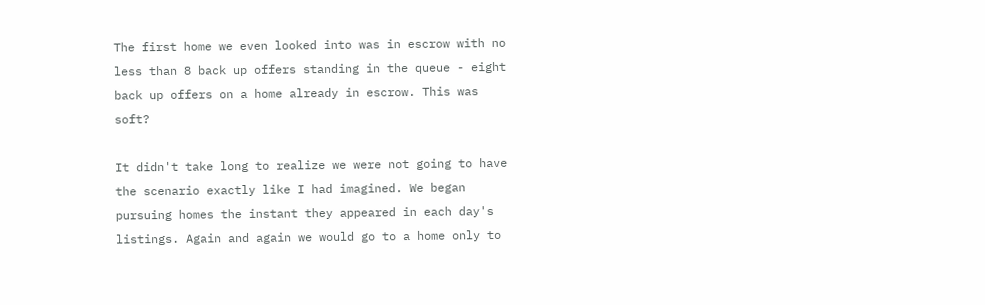The first home we even looked into was in escrow with no less than 8 back up offers standing in the queue - eight back up offers on a home already in escrow. This was soft?

It didn't take long to realize we were not going to have the scenario exactly like I had imagined. We began pursuing homes the instant they appeared in each day's listings. Again and again we would go to a home only to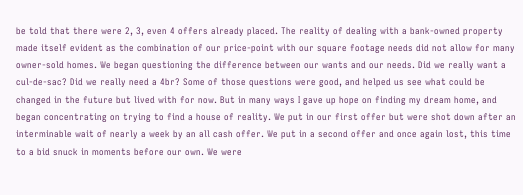be told that there were 2, 3, even 4 offers already placed. The reality of dealing with a bank-owned property made itself evident as the combination of our price-point with our square footage needs did not allow for many owner-sold homes. We began questioning the difference between our wants and our needs. Did we really want a cul-de-sac? Did we really need a 4br? Some of those questions were good, and helped us see what could be changed in the future but lived with for now. But in many ways I gave up hope on finding my dream home, and began concentrating on trying to find a house of reality. We put in our first offer but were shot down after an interminable wait of nearly a week by an all cash offer. We put in a second offer and once again lost, this time to a bid snuck in moments before our own. We were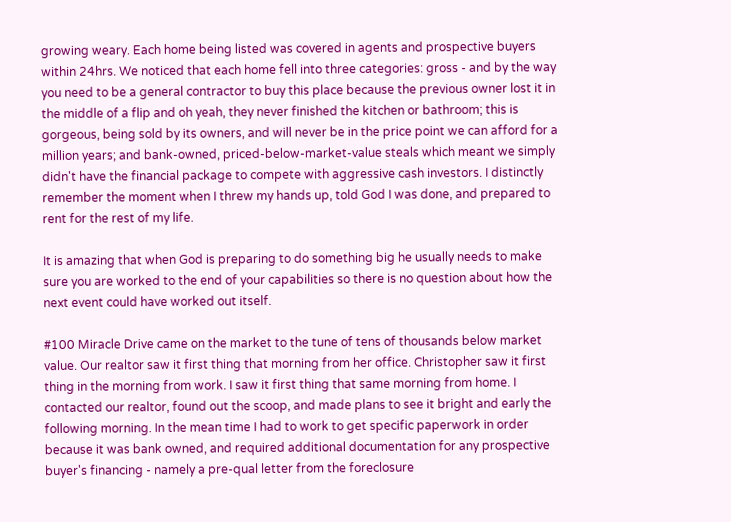growing weary. Each home being listed was covered in agents and prospective buyers within 24hrs. We noticed that each home fell into three categories: gross - and by the way you need to be a general contractor to buy this place because the previous owner lost it in the middle of a flip and oh yeah, they never finished the kitchen or bathroom; this is gorgeous, being sold by its owners, and will never be in the price point we can afford for a million years; and bank-owned, priced-below-market-value steals which meant we simply didn't have the financial package to compete with aggressive cash investors. I distinctly remember the moment when I threw my hands up, told God I was done, and prepared to rent for the rest of my life.

It is amazing that when God is preparing to do something big he usually needs to make sure you are worked to the end of your capabilities so there is no question about how the next event could have worked out itself.

#100 Miracle Drive came on the market to the tune of tens of thousands below market value. Our realtor saw it first thing that morning from her office. Christopher saw it first thing in the morning from work. I saw it first thing that same morning from home. I contacted our realtor, found out the scoop, and made plans to see it bright and early the following morning. In the mean time I had to work to get specific paperwork in order because it was bank owned, and required additional documentation for any prospective buyer's financing - namely a pre-qual letter from the foreclosure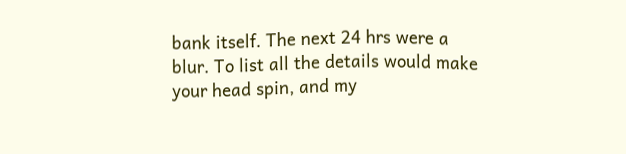bank itself. The next 24 hrs were a blur. To list all the details would make your head spin, and my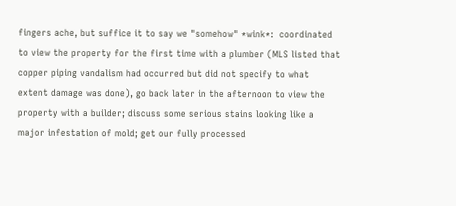fingers ache, but suffice it to say we "somehow" *wink*:  coordinated to view the property for the first time with a plumber (MLS listed that copper piping vandalism had occurred but did not specify to what extent damage was done), go back later in the afternoon to view the property with a builder; discuss some serious stains looking like a major infestation of mold; get our fully processed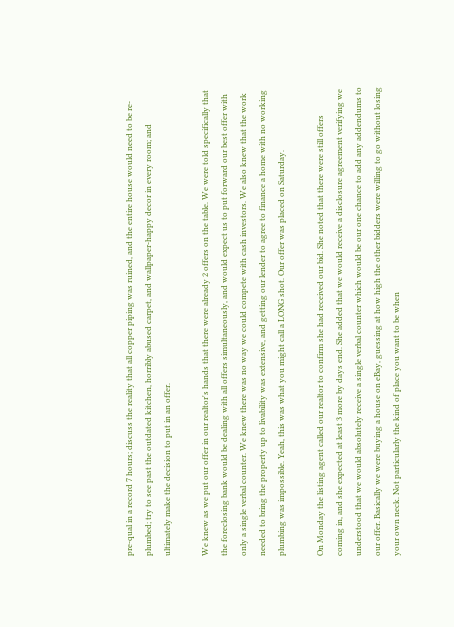pre-qual in a record 7 hours; discuss the reality that all copper piping was ruined, and the entire house would need to be re-plumbed; try to see past the outdated kitchen, horribly abused carpet, and wallpaper-happy decor in every room; and ultimately make the decision to put in an offer.

We knew as we put our offer in our realtor's hands that there were already 2 offers on the table. We were told specifically that the foreclosing bank would be dealing with all offers simultaneously, and would expect us to put forward our best offer with only a single verbal counter. We knew there was no way we could compete with cash investors. We also knew that the work needed to bring the property up to livability was extensive, and getting our lender to agree to finance a home with no working plumbing was impossible. Yeah, this was what you might call a LONG shot. Our offer was placed on Saturday.

On Monday the listing agent called our realtor to confirm she had received our bid. She noted that there were still offers coming in, and she expected at least 3 more by days end. She added that we would receive a disclosure agreement verifying we understood that we would absolutely receive a single verbal counter which would be our one chance to add any addendums to our offer. Basically we were buying a house on eBay, guessing at how high the other bidders were willing to go without losing your own neck. Not particularly the kind of place you want to be when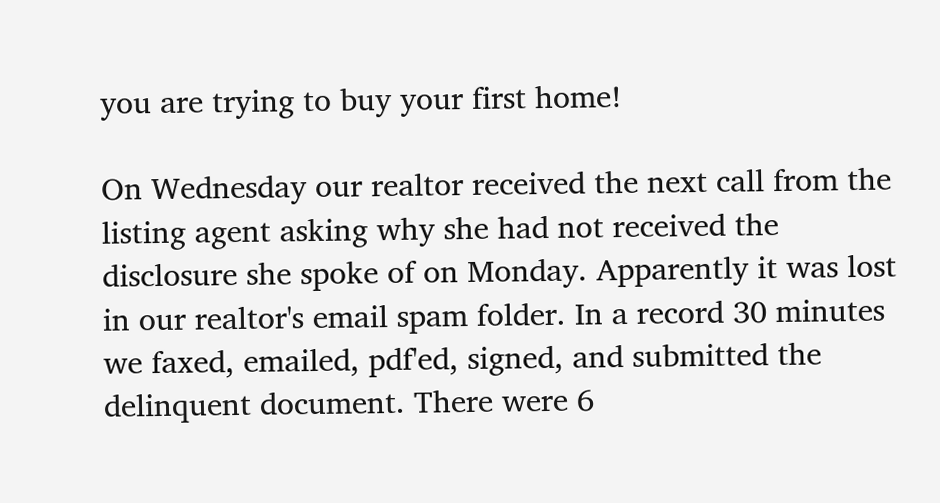you are trying to buy your first home!

On Wednesday our realtor received the next call from the listing agent asking why she had not received the disclosure she spoke of on Monday. Apparently it was lost in our realtor's email spam folder. In a record 30 minutes we faxed, emailed, pdf'ed, signed, and submitted the delinquent document. There were 6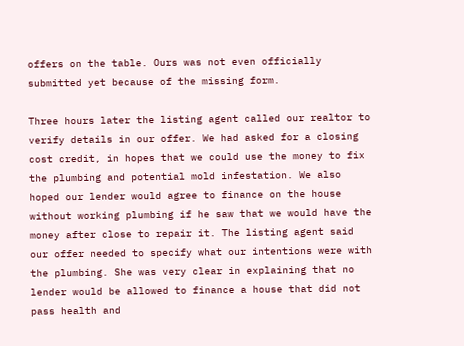offers on the table. Ours was not even officially submitted yet because of the missing form.

Three hours later the listing agent called our realtor to verify details in our offer. We had asked for a closing cost credit, in hopes that we could use the money to fix the plumbing and potential mold infestation. We also hoped our lender would agree to finance on the house without working plumbing if he saw that we would have the money after close to repair it. The listing agent said our offer needed to specify what our intentions were with the plumbing. She was very clear in explaining that no lender would be allowed to finance a house that did not pass health and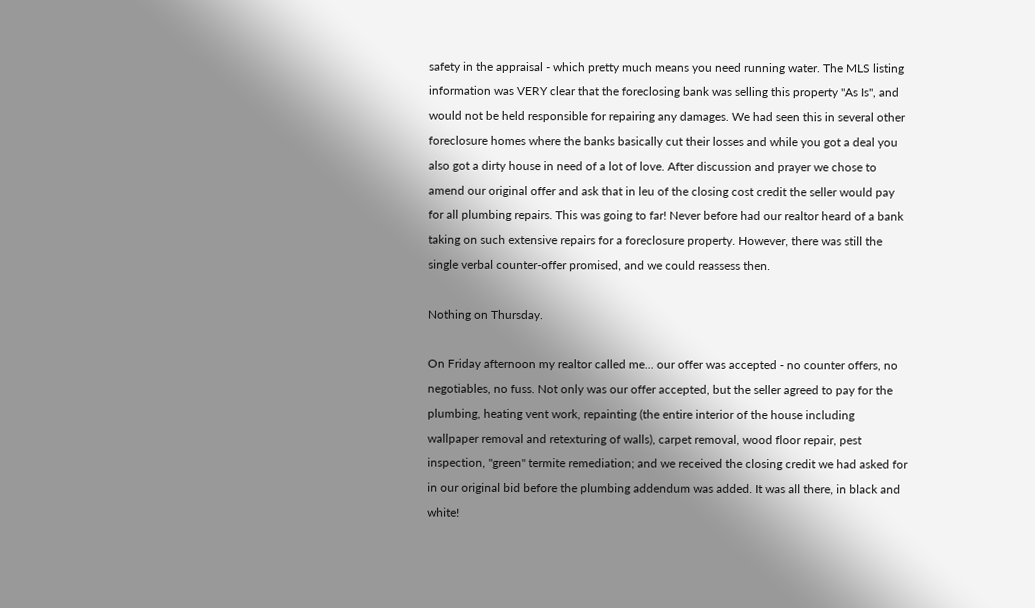safety in the appraisal - which pretty much means you need running water. The MLS listing information was VERY clear that the foreclosing bank was selling this property "As Is", and would not be held responsible for repairing any damages. We had seen this in several other foreclosure homes where the banks basically cut their losses and while you got a deal you also got a dirty house in need of a lot of love. After discussion and prayer we chose to amend our original offer and ask that in leu of the closing cost credit the seller would pay for all plumbing repairs. This was going to far! Never before had our realtor heard of a bank taking on such extensive repairs for a foreclosure property. However, there was still the single verbal counter-offer promised, and we could reassess then.

Nothing on Thursday.

On Friday afternoon my realtor called me... our offer was accepted - no counter offers, no negotiables, no fuss. Not only was our offer accepted, but the seller agreed to pay for the plumbing, heating vent work, repainting (the entire interior of the house including wallpaper removal and retexturing of walls), carpet removal, wood floor repair, pest inspection, "green" termite remediation; and we received the closing credit we had asked for in our original bid before the plumbing addendum was added. It was all there, in black and white!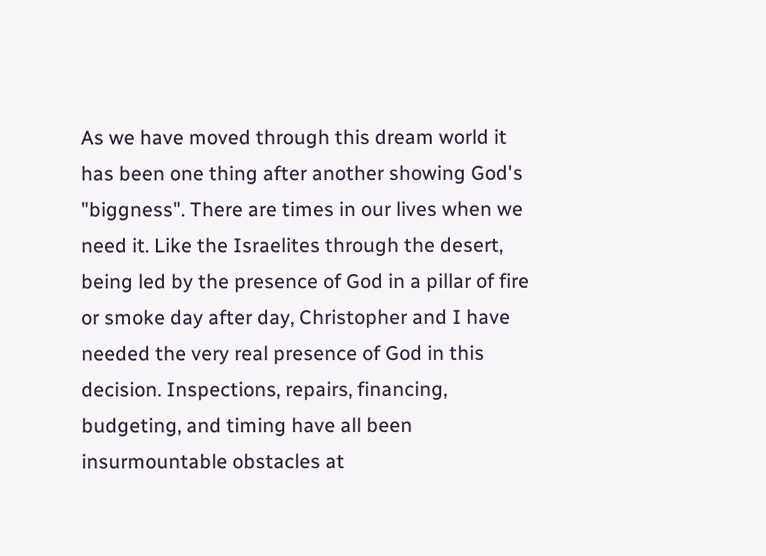As we have moved through this dream world it has been one thing after another showing God's "biggness". There are times in our lives when we need it. Like the Israelites through the desert, being led by the presence of God in a pillar of fire or smoke day after day, Christopher and I have needed the very real presence of God in this decision. Inspections, repairs, financing, budgeting, and timing have all been insurmountable obstacles at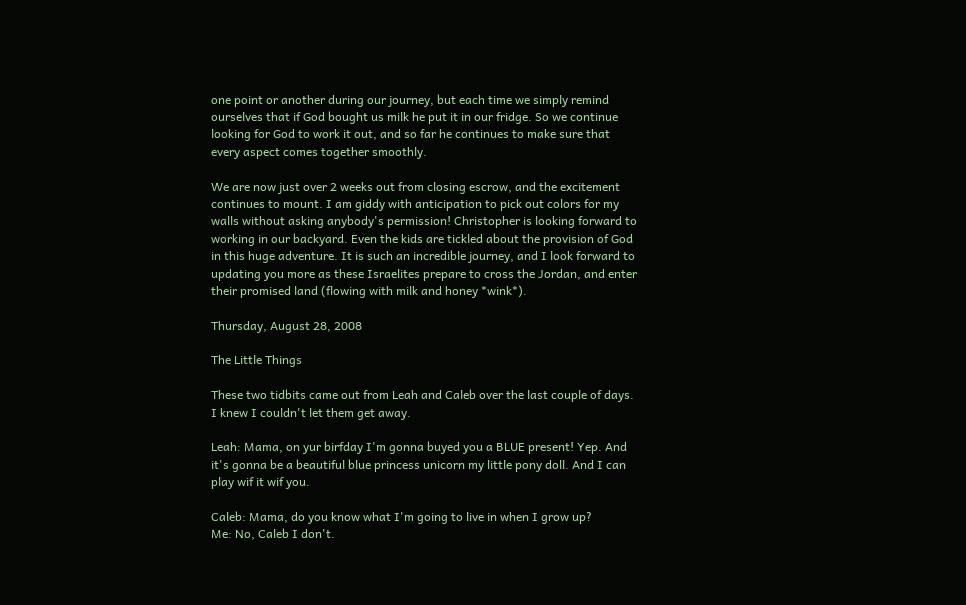one point or another during our journey, but each time we simply remind ourselves that if God bought us milk he put it in our fridge. So we continue looking for God to work it out, and so far he continues to make sure that every aspect comes together smoothly.

We are now just over 2 weeks out from closing escrow, and the excitement continues to mount. I am giddy with anticipation to pick out colors for my walls without asking anybody's permission! Christopher is looking forward to working in our backyard. Even the kids are tickled about the provision of God in this huge adventure. It is such an incredible journey, and I look forward to updating you more as these Israelites prepare to cross the Jordan, and enter their promised land (flowing with milk and honey *wink*).

Thursday, August 28, 2008

The Little Things

These two tidbits came out from Leah and Caleb over the last couple of days. I knew I couldn't let them get away.

Leah: Mama, on yur birfday I'm gonna buyed you a BLUE present! Yep. And it's gonna be a beautiful blue princess unicorn my little pony doll. And I can play wif it wif you.

Caleb: Mama, do you know what I'm going to live in when I grow up?
Me: No, Caleb I don't.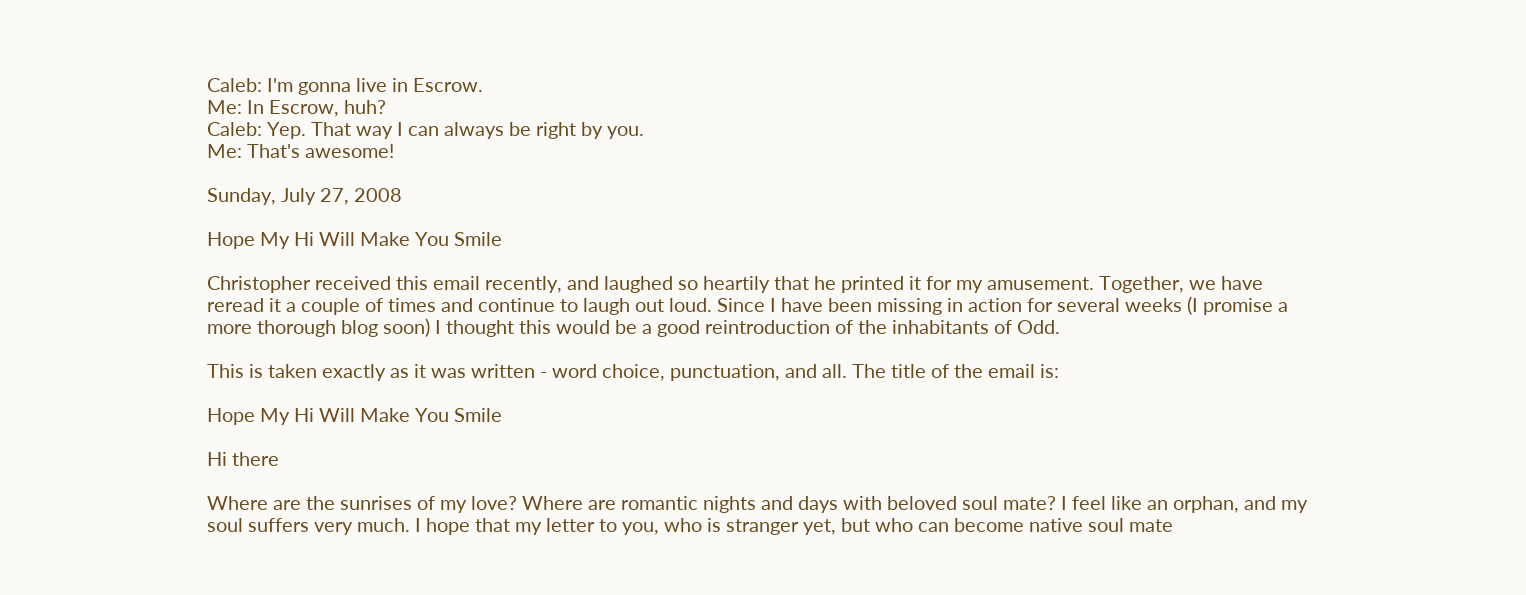Caleb: I'm gonna live in Escrow.
Me: In Escrow, huh?
Caleb: Yep. That way I can always be right by you.
Me: That's awesome!

Sunday, July 27, 2008

Hope My Hi Will Make You Smile

Christopher received this email recently, and laughed so heartily that he printed it for my amusement. Together, we have reread it a couple of times and continue to laugh out loud. Since I have been missing in action for several weeks (I promise a more thorough blog soon) I thought this would be a good reintroduction of the inhabitants of Odd.

This is taken exactly as it was written - word choice, punctuation, and all. The title of the email is:

Hope My Hi Will Make You Smile

Hi there

Where are the sunrises of my love? Where are romantic nights and days with beloved soul mate? I feel like an orphan, and my soul suffers very much. I hope that my letter to you, who is stranger yet, but who can become native soul mate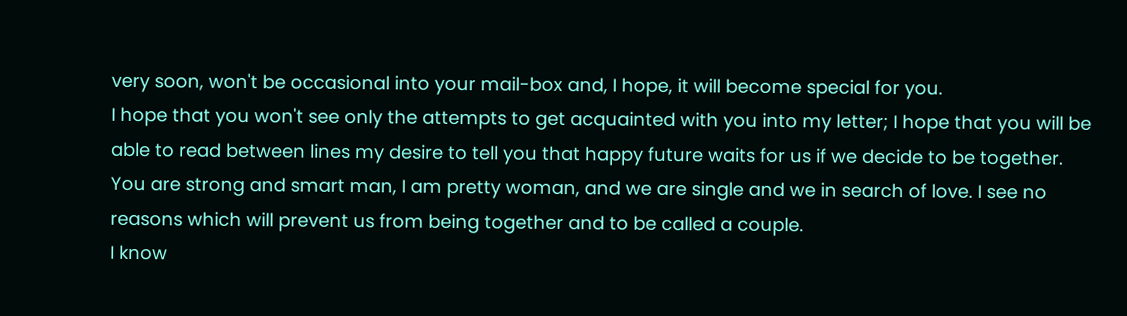very soon, won't be occasional into your mail-box and, I hope, it will become special for you.
I hope that you won't see only the attempts to get acquainted with you into my letter; I hope that you will be able to read between lines my desire to tell you that happy future waits for us if we decide to be together.
You are strong and smart man, I am pretty woman, and we are single and we in search of love. I see no reasons which will prevent us from being together and to be called a couple.
I know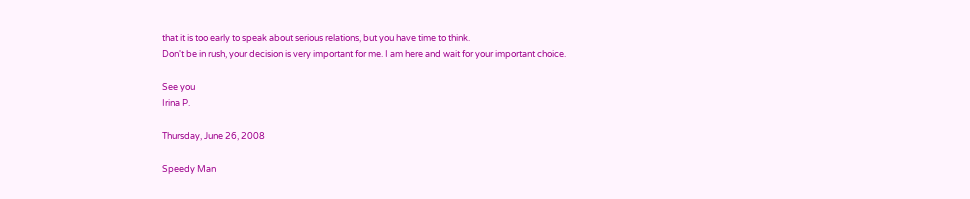that it is too early to speak about serious relations, but you have time to think.
Don't be in rush, your decision is very important for me. I am here and wait for your important choice.

See you
Irina P.

Thursday, June 26, 2008

Speedy Man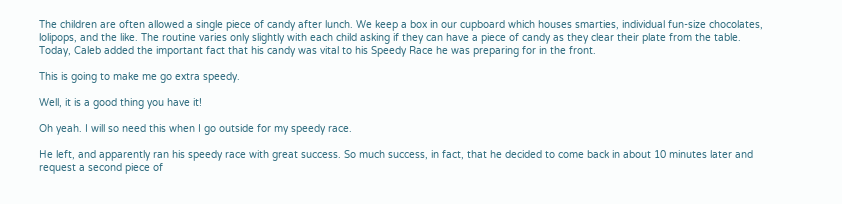The children are often allowed a single piece of candy after lunch. We keep a box in our cupboard which houses smarties, individual fun-size chocolates, lolipops, and the like. The routine varies only slightly with each child asking if they can have a piece of candy as they clear their plate from the table. Today, Caleb added the important fact that his candy was vital to his Speedy Race he was preparing for in the front.

This is going to make me go extra speedy.

Well, it is a good thing you have it!

Oh yeah. I will so need this when I go outside for my speedy race.

He left, and apparently ran his speedy race with great success. So much success, in fact, that he decided to come back in about 10 minutes later and request a second piece of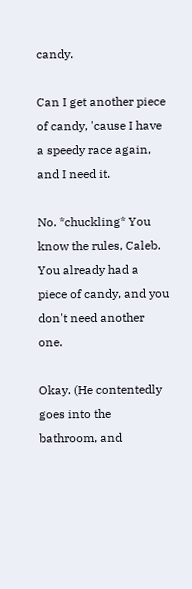candy.

Can I get another piece of candy, 'cause I have a speedy race again, and I need it.

No. *chuckling* You know the rules, Caleb. You already had a piece of candy, and you don't need another one.

Okay. (He contentedly goes into the bathroom, and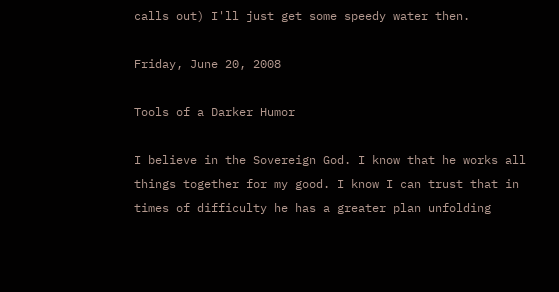calls out) I'll just get some speedy water then.

Friday, June 20, 2008

Tools of a Darker Humor

I believe in the Sovereign God. I know that he works all things together for my good. I know I can trust that in times of difficulty he has a greater plan unfolding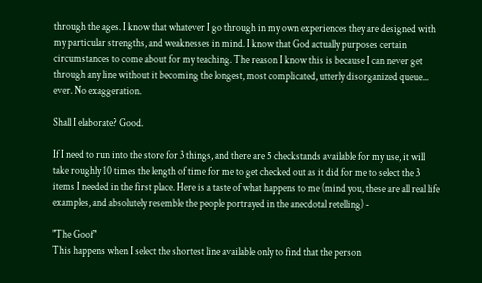through the ages. I know that whatever I go through in my own experiences they are designed with my particular strengths, and weaknesses in mind. I know that God actually purposes certain circumstances to come about for my teaching. The reason I know this is because I can never get through any line without it becoming the longest, most complicated, utterly disorganized queue... ever. No exaggeration.

Shall I elaborate? Good.

If I need to run into the store for 3 things, and there are 5 checkstands available for my use, it will take roughly 10 times the length of time for me to get checked out as it did for me to select the 3 items I needed in the first place. Here is a taste of what happens to me (mind you, these are all real life examples, and absolutely resemble the people portrayed in the anecdotal retelling) -

"The Goof"
This happens when I select the shortest line available only to find that the person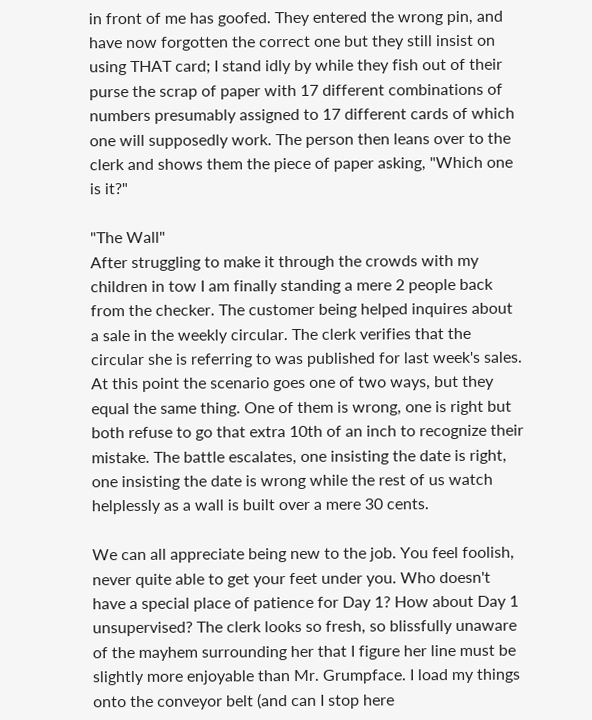in front of me has goofed. They entered the wrong pin, and have now forgotten the correct one but they still insist on using THAT card; I stand idly by while they fish out of their purse the scrap of paper with 17 different combinations of numbers presumably assigned to 17 different cards of which one will supposedly work. The person then leans over to the clerk and shows them the piece of paper asking, "Which one is it?"

"The Wall"
After struggling to make it through the crowds with my children in tow I am finally standing a mere 2 people back from the checker. The customer being helped inquires about a sale in the weekly circular. The clerk verifies that the circular she is referring to was published for last week's sales. At this point the scenario goes one of two ways, but they equal the same thing. One of them is wrong, one is right but both refuse to go that extra 10th of an inch to recognize their mistake. The battle escalates, one insisting the date is right, one insisting the date is wrong while the rest of us watch helplessly as a wall is built over a mere 30 cents.

We can all appreciate being new to the job. You feel foolish, never quite able to get your feet under you. Who doesn't have a special place of patience for Day 1? How about Day 1 unsupervised? The clerk looks so fresh, so blissfully unaware of the mayhem surrounding her that I figure her line must be slightly more enjoyable than Mr. Grumpface. I load my things onto the conveyor belt (and can I stop here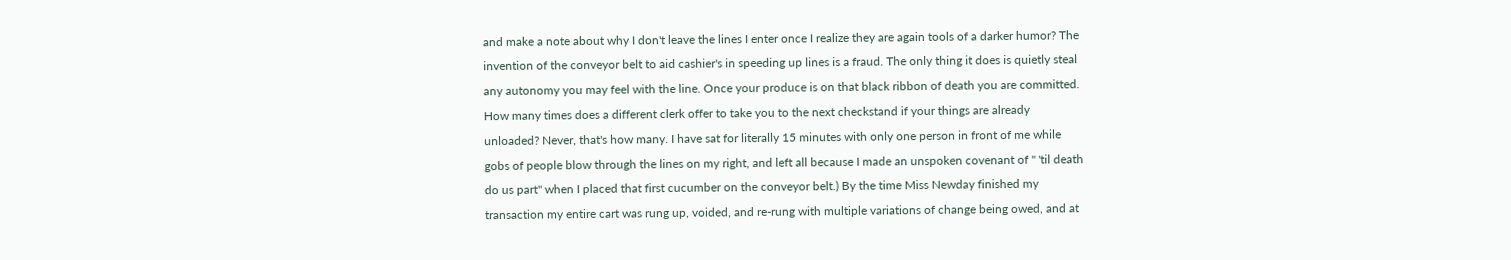and make a note about why I don't leave the lines I enter once I realize they are again tools of a darker humor? The invention of the conveyor belt to aid cashier's in speeding up lines is a fraud. The only thing it does is quietly steal any autonomy you may feel with the line. Once your produce is on that black ribbon of death you are committed. How many times does a different clerk offer to take you to the next checkstand if your things are already unloaded? Never, that's how many. I have sat for literally 15 minutes with only one person in front of me while gobs of people blow through the lines on my right, and left all because I made an unspoken covenant of " 'til death do us part" when I placed that first cucumber on the conveyor belt.) By the time Miss Newday finished my transaction my entire cart was rung up, voided, and re-rung with multiple variations of change being owed, and at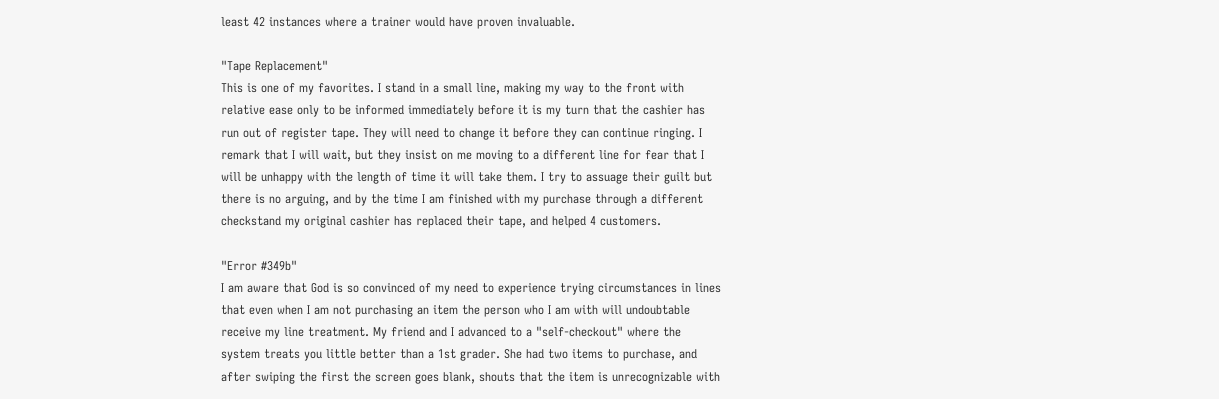least 42 instances where a trainer would have proven invaluable.

"Tape Replacement"
This is one of my favorites. I stand in a small line, making my way to the front with relative ease only to be informed immediately before it is my turn that the cashier has run out of register tape. They will need to change it before they can continue ringing. I remark that I will wait, but they insist on me moving to a different line for fear that I will be unhappy with the length of time it will take them. I try to assuage their guilt but there is no arguing, and by the time I am finished with my purchase through a different checkstand my original cashier has replaced their tape, and helped 4 customers.

"Error #349b"
I am aware that God is so convinced of my need to experience trying circumstances in lines that even when I am not purchasing an item the person who I am with will undoubtable receive my line treatment. My friend and I advanced to a "self-checkout" where the system treats you little better than a 1st grader. She had two items to purchase, and after swiping the first the screen goes blank, shouts that the item is unrecognizable with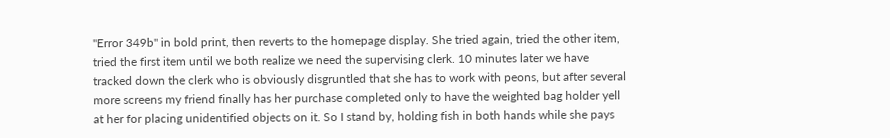"Error 349b" in bold print, then reverts to the homepage display. She tried again, tried the other item, tried the first item until we both realize we need the supervising clerk. 10 minutes later we have tracked down the clerk who is obviously disgruntled that she has to work with peons, but after several more screens my friend finally has her purchase completed only to have the weighted bag holder yell at her for placing unidentified objects on it. So I stand by, holding fish in both hands while she pays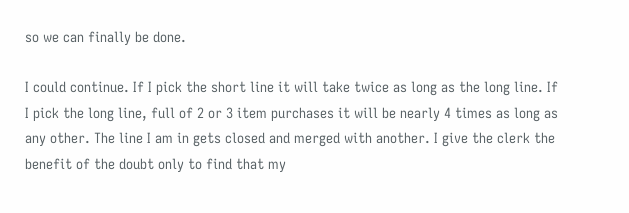so we can finally be done.

I could continue. If I pick the short line it will take twice as long as the long line. If I pick the long line, full of 2 or 3 item purchases it will be nearly 4 times as long as any other. The line I am in gets closed and merged with another. I give the clerk the benefit of the doubt only to find that my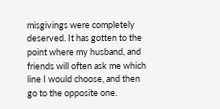misgivings were completely deserved. It has gotten to the point where my husband, and friends will often ask me which line I would choose, and then go to the opposite one.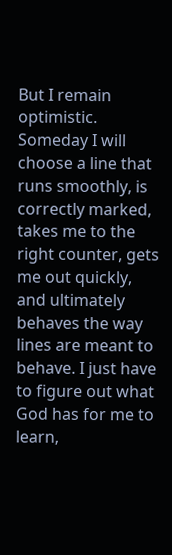But I remain optimistic. Someday I will choose a line that runs smoothly, is correctly marked, takes me to the right counter, gets me out quickly, and ultimately behaves the way lines are meant to behave. I just have to figure out what God has for me to learn,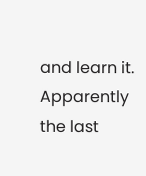and learn it. Apparently the last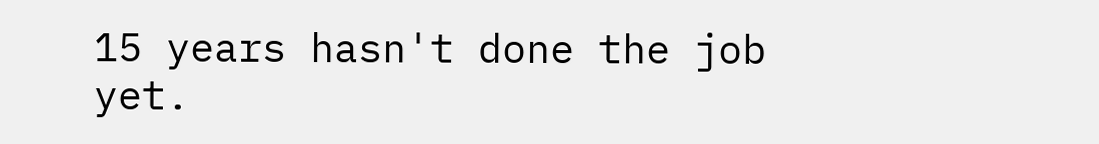15 years hasn't done the job yet.